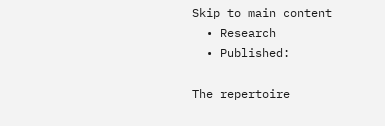Skip to main content
  • Research
  • Published:

The repertoire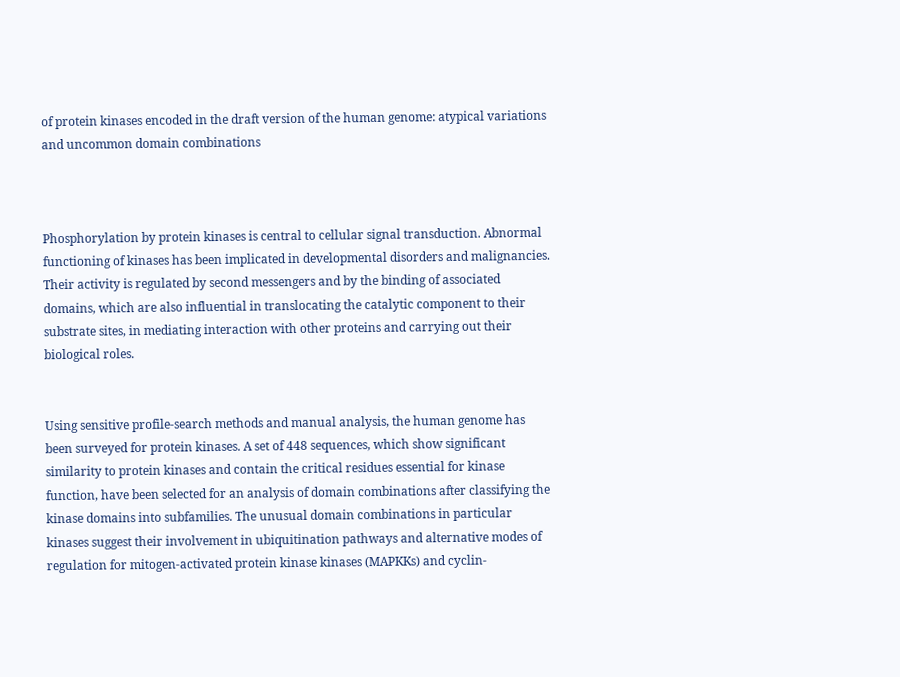of protein kinases encoded in the draft version of the human genome: atypical variations and uncommon domain combinations



Phosphorylation by protein kinases is central to cellular signal transduction. Abnormal functioning of kinases has been implicated in developmental disorders and malignancies. Their activity is regulated by second messengers and by the binding of associated domains, which are also influential in translocating the catalytic component to their substrate sites, in mediating interaction with other proteins and carrying out their biological roles.


Using sensitive profile-search methods and manual analysis, the human genome has been surveyed for protein kinases. A set of 448 sequences, which show significant similarity to protein kinases and contain the critical residues essential for kinase function, have been selected for an analysis of domain combinations after classifying the kinase domains into subfamilies. The unusual domain combinations in particular kinases suggest their involvement in ubiquitination pathways and alternative modes of regulation for mitogen-activated protein kinase kinases (MAPKKs) and cyclin-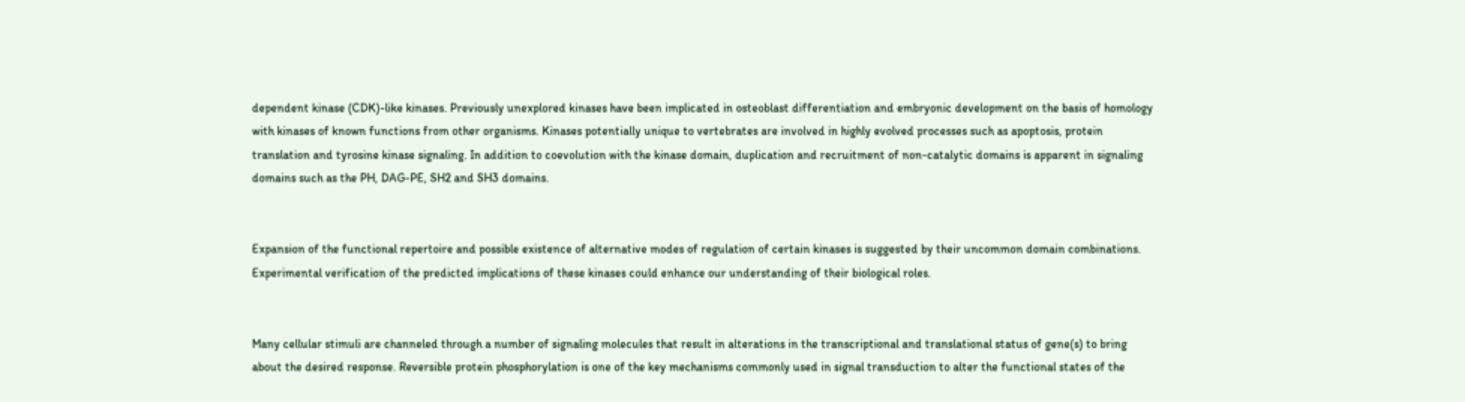dependent kinase (CDK)-like kinases. Previously unexplored kinases have been implicated in osteoblast differentiation and embryonic development on the basis of homology with kinases of known functions from other organisms. Kinases potentially unique to vertebrates are involved in highly evolved processes such as apoptosis, protein translation and tyrosine kinase signaling. In addition to coevolution with the kinase domain, duplication and recruitment of non-catalytic domains is apparent in signaling domains such as the PH, DAG-PE, SH2 and SH3 domains.


Expansion of the functional repertoire and possible existence of alternative modes of regulation of certain kinases is suggested by their uncommon domain combinations. Experimental verification of the predicted implications of these kinases could enhance our understanding of their biological roles.


Many cellular stimuli are channeled through a number of signaling molecules that result in alterations in the transcriptional and translational status of gene(s) to bring about the desired response. Reversible protein phosphorylation is one of the key mechanisms commonly used in signal transduction to alter the functional states of the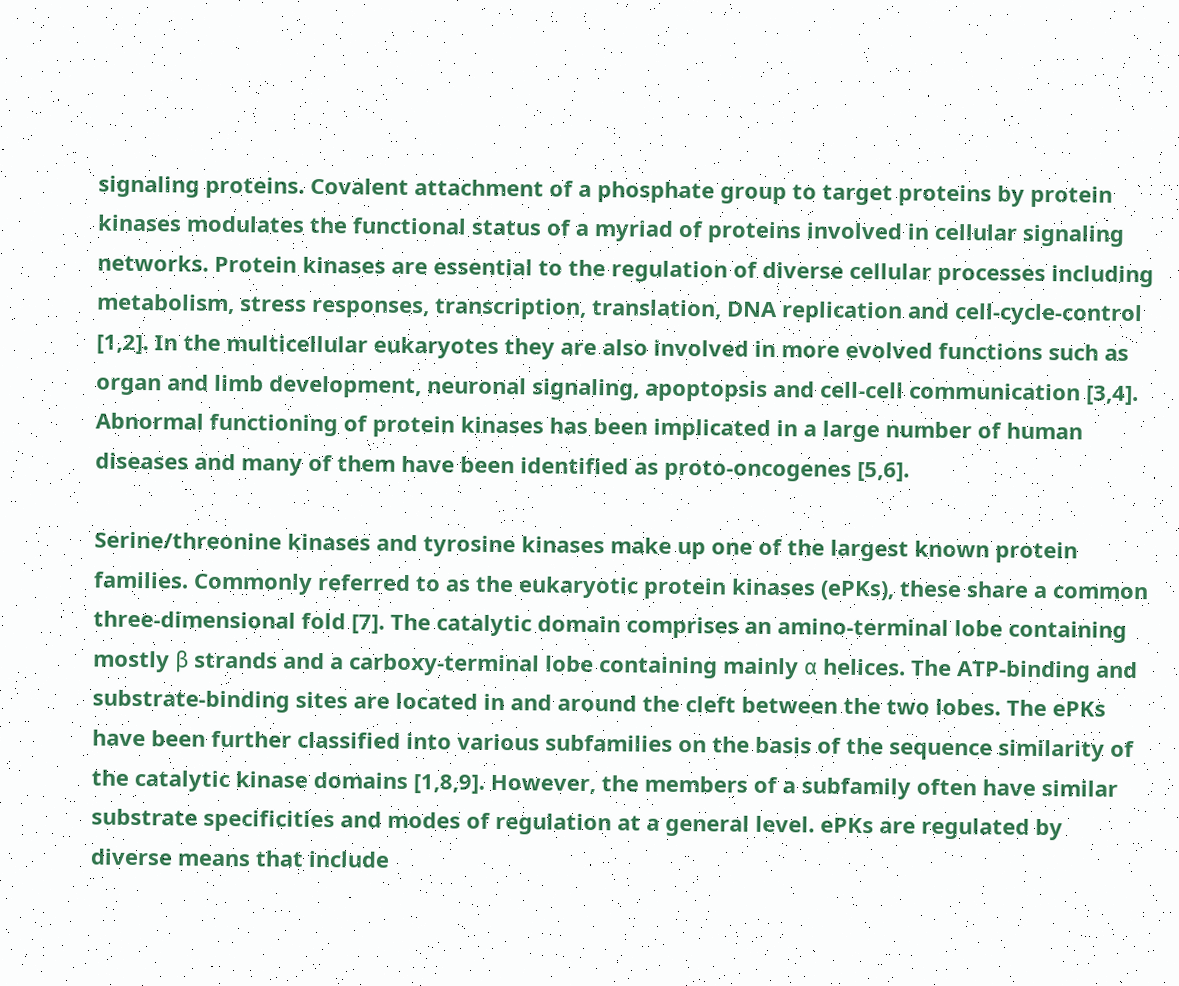signaling proteins. Covalent attachment of a phosphate group to target proteins by protein kinases modulates the functional status of a myriad of proteins involved in cellular signaling networks. Protein kinases are essential to the regulation of diverse cellular processes including metabolism, stress responses, transcription, translation, DNA replication and cell-cycle-control [1,2]. In the multicellular eukaryotes they are also involved in more evolved functions such as organ and limb development, neuronal signaling, apoptopsis and cell-cell communication [3,4]. Abnormal functioning of protein kinases has been implicated in a large number of human diseases and many of them have been identified as proto-oncogenes [5,6].

Serine/threonine kinases and tyrosine kinases make up one of the largest known protein families. Commonly referred to as the eukaryotic protein kinases (ePKs), these share a common three-dimensional fold [7]. The catalytic domain comprises an amino-terminal lobe containing mostly β strands and a carboxy-terminal lobe containing mainly α helices. The ATP-binding and substrate-binding sites are located in and around the cleft between the two lobes. The ePKs have been further classified into various subfamilies on the basis of the sequence similarity of the catalytic kinase domains [1,8,9]. However, the members of a subfamily often have similar substrate specificities and modes of regulation at a general level. ePKs are regulated by diverse means that include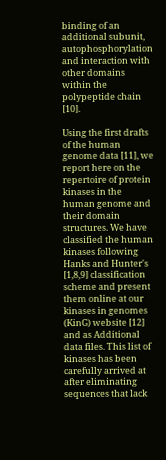binding of an additional subunit, autophosphorylation and interaction with other domains within the polypeptide chain [10].

Using the first drafts of the human genome data [11], we report here on the repertoire of protein kinases in the human genome and their domain structures. We have classified the human kinases following Hanks and Hunter's [1,8,9] classification scheme and present them online at our kinases in genomes (KinG) website [12] and as Additional data files. This list of kinases has been carefully arrived at after eliminating sequences that lack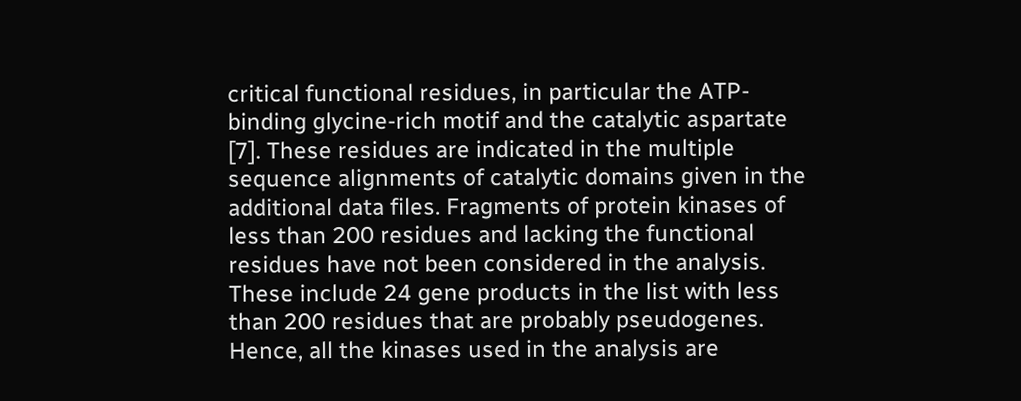critical functional residues, in particular the ATP-binding glycine-rich motif and the catalytic aspartate [7]. These residues are indicated in the multiple sequence alignments of catalytic domains given in the additional data files. Fragments of protein kinases of less than 200 residues and lacking the functional residues have not been considered in the analysis. These include 24 gene products in the list with less than 200 residues that are probably pseudogenes. Hence, all the kinases used in the analysis are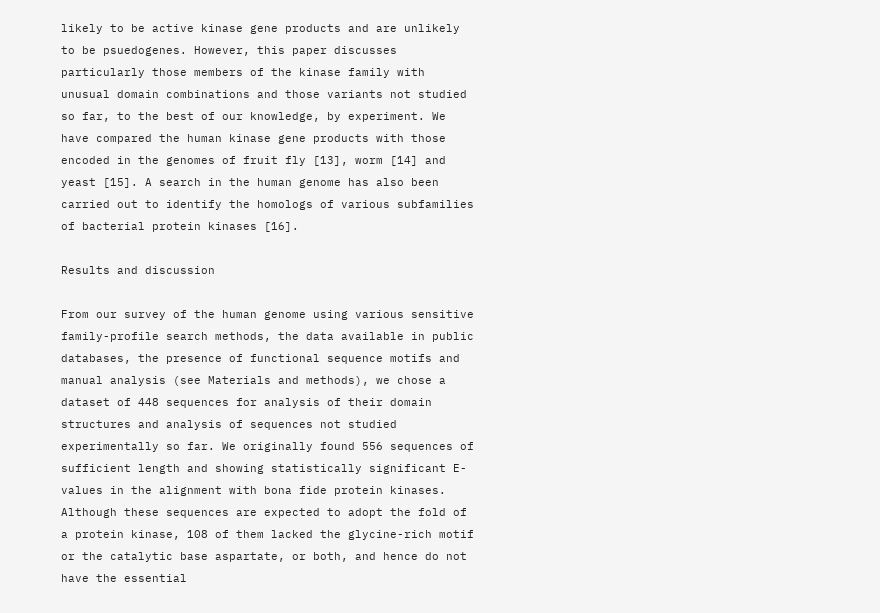likely to be active kinase gene products and are unlikely to be psuedogenes. However, this paper discusses particularly those members of the kinase family with unusual domain combinations and those variants not studied so far, to the best of our knowledge, by experiment. We have compared the human kinase gene products with those encoded in the genomes of fruit fly [13], worm [14] and yeast [15]. A search in the human genome has also been carried out to identify the homologs of various subfamilies of bacterial protein kinases [16].

Results and discussion

From our survey of the human genome using various sensitive family-profile search methods, the data available in public databases, the presence of functional sequence motifs and manual analysis (see Materials and methods), we chose a dataset of 448 sequences for analysis of their domain structures and analysis of sequences not studied experimentally so far. We originally found 556 sequences of sufficient length and showing statistically significant E-values in the alignment with bona fide protein kinases. Although these sequences are expected to adopt the fold of a protein kinase, 108 of them lacked the glycine-rich motif or the catalytic base aspartate, or both, and hence do not have the essential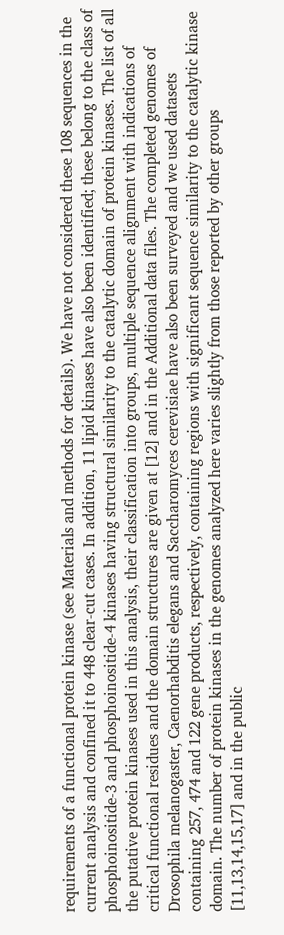requirements of a functional protein kinase (see Materials and methods for details). We have not considered these 108 sequences in the current analysis and confined it to 448 clear-cut cases. In addition, 11 lipid kinases have also been identified; these belong to the class of phosphoinositide-3 and phosphoinositide-4 kinases having structural similarity to the catalytic domain of protein kinases. The list of all the putative protein kinases used in this analysis, their classification into groups, multiple sequence alignment with indications of critical functional residues and the domain structures are given at [12] and in the Additional data files. The completed genomes of Drosophila melanogaster, Caenorhabditis elegans and Saccharomyces cerevisiae have also been surveyed and we used datasets containing 257, 474 and 122 gene products, respectively, containing regions with significant sequence similarity to the catalytic kinase domain. The number of protein kinases in the genomes analyzed here varies slightly from those reported by other groups [11,13,14,15,17] and in the public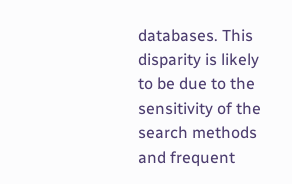databases. This disparity is likely to be due to the sensitivity of the search methods and frequent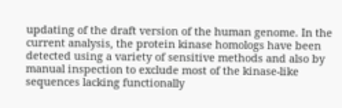updating of the draft version of the human genome. In the current analysis, the protein kinase homologs have been detected using a variety of sensitive methods and also by manual inspection to exclude most of the kinase-like sequences lacking functionally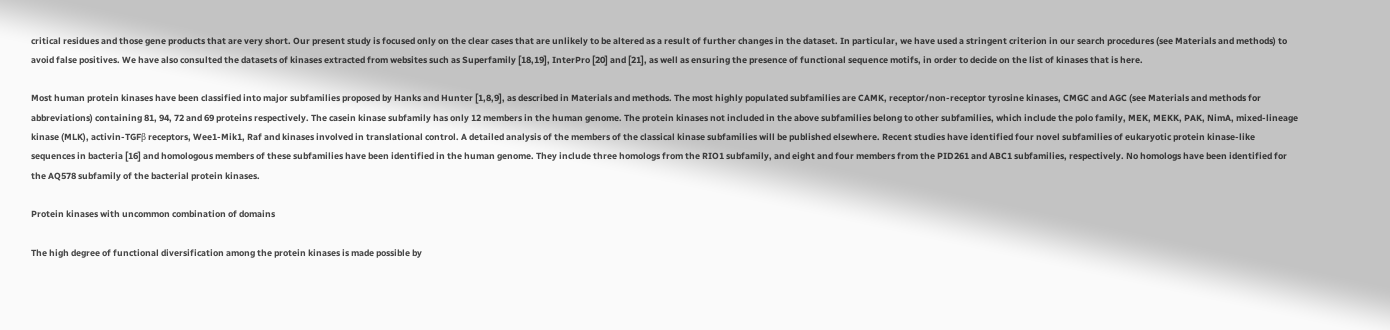critical residues and those gene products that are very short. Our present study is focused only on the clear cases that are unlikely to be altered as a result of further changes in the dataset. In particular, we have used a stringent criterion in our search procedures (see Materials and methods) to avoid false positives. We have also consulted the datasets of kinases extracted from websites such as Superfamily [18,19], InterPro [20] and [21], as well as ensuring the presence of functional sequence motifs, in order to decide on the list of kinases that is here.

Most human protein kinases have been classified into major subfamilies proposed by Hanks and Hunter [1,8,9], as described in Materials and methods. The most highly populated subfamilies are CAMK, receptor/non-receptor tyrosine kinases, CMGC and AGC (see Materials and methods for abbreviations) containing 81, 94, 72 and 69 proteins respectively. The casein kinase subfamily has only 12 members in the human genome. The protein kinases not included in the above subfamilies belong to other subfamilies, which include the polo family, MEK, MEKK, PAK, NimA, mixed-lineage kinase (MLK), activin-TGFβ receptors, Wee1-Mik1, Raf and kinases involved in translational control. A detailed analysis of the members of the classical kinase subfamilies will be published elsewhere. Recent studies have identified four novel subfamilies of eukaryotic protein kinase-like sequences in bacteria [16] and homologous members of these subfamilies have been identified in the human genome. They include three homologs from the RIO1 subfamily, and eight and four members from the PID261 and ABC1 subfamilies, respectively. No homologs have been identified for the AQ578 subfamily of the bacterial protein kinases.

Protein kinases with uncommon combination of domains

The high degree of functional diversification among the protein kinases is made possible by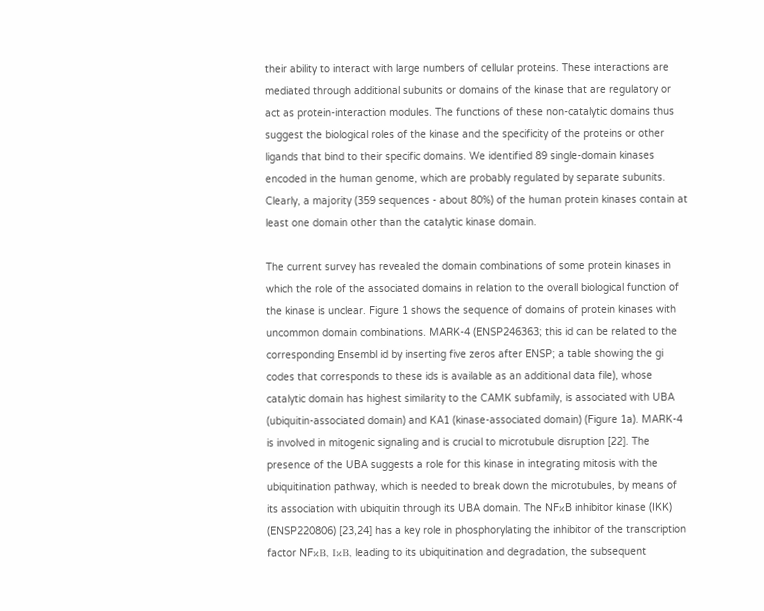their ability to interact with large numbers of cellular proteins. These interactions are mediated through additional subunits or domains of the kinase that are regulatory or act as protein-interaction modules. The functions of these non-catalytic domains thus suggest the biological roles of the kinase and the specificity of the proteins or other ligands that bind to their specific domains. We identified 89 single-domain kinases encoded in the human genome, which are probably regulated by separate subunits. Clearly, a majority (359 sequences - about 80%) of the human protein kinases contain at least one domain other than the catalytic kinase domain.

The current survey has revealed the domain combinations of some protein kinases in which the role of the associated domains in relation to the overall biological function of the kinase is unclear. Figure 1 shows the sequence of domains of protein kinases with uncommon domain combinations. MARK-4 (ENSP246363; this id can be related to the corresponding Ensembl id by inserting five zeros after ENSP; a table showing the gi codes that corresponds to these ids is available as an additional data file), whose catalytic domain has highest similarity to the CAMK subfamily, is associated with UBA (ubiquitin-associated domain) and KA1 (kinase-associated domain) (Figure 1a). MARK-4 is involved in mitogenic signaling and is crucial to microtubule disruption [22]. The presence of the UBA suggests a role for this kinase in integrating mitosis with the ubiquitination pathway, which is needed to break down the microtubules, by means of its association with ubiquitin through its UBA domain. The NFκB inhibitor kinase (IKK) (ENSP220806) [23,24] has a key role in phosphorylating the inhibitor of the transcription factor NFκB, IκB, leading to its ubiquitination and degradation, the subsequent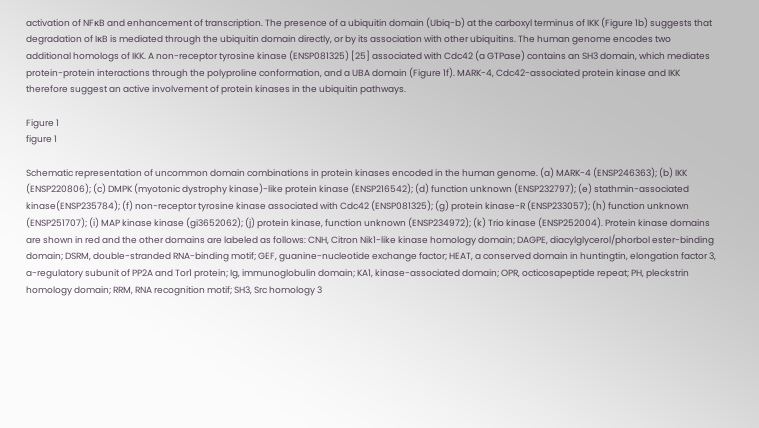activation of NFκB and enhancement of transcription. The presence of a ubiquitin domain (Ubiq-b) at the carboxyl terminus of IKK (Figure 1b) suggests that degradation of IκB is mediated through the ubiquitin domain directly, or by its association with other ubiquitins. The human genome encodes two additional homologs of IKK. A non-receptor tyrosine kinase (ENSP081325) [25] associated with Cdc42 (a GTPase) contains an SH3 domain, which mediates protein-protein interactions through the polyproline conformation, and a UBA domain (Figure 1f). MARK-4, Cdc42-associated protein kinase and IKK therefore suggest an active involvement of protein kinases in the ubiquitin pathways.

Figure 1
figure 1

Schematic representation of uncommon domain combinations in protein kinases encoded in the human genome. (a) MARK-4 (ENSP246363); (b) IKK (ENSP220806); (c) DMPK (myotonic dystrophy kinase)-like protein kinase (ENSP216542); (d) function unknown (ENSP232797); (e) stathmin-associated kinase(ENSP235784); (f) non-receptor tyrosine kinase associated with Cdc42 (ENSP081325); (g) protein kinase-R (ENSP233057); (h) function unknown (ENSP251707); (i) MAP kinase kinase (gi3652062); (j) protein kinase, function unknown (ENSP234972); (k) Trio kinase (ENSP252004). Protein kinase domains are shown in red and the other domains are labeled as follows: CNH, Citron Nik1-like kinase homology domain; DAGPE, diacylglycerol/phorbol ester-binding domain; DSRM, double-stranded RNA-binding motif; GEF, guanine-nucleotide exchange factor; HEAT, a conserved domain in huntingtin, elongation factor 3, a-regulatory subunit of PP2A and Tor1 protein; Ig, immunoglobulin domain; KA1, kinase-associated domain; OPR, octicosapeptide repeat; PH, pleckstrin homology domain; RRM, RNA recognition motif; SH3, Src homology 3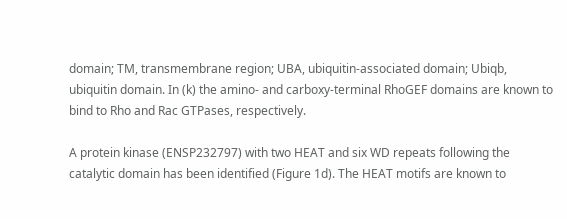domain; TM, transmembrane region; UBA, ubiquitin-associated domain; Ubiqb, ubiquitin domain. In (k) the amino- and carboxy-terminal RhoGEF domains are known to bind to Rho and Rac GTPases, respectively.

A protein kinase (ENSP232797) with two HEAT and six WD repeats following the catalytic domain has been identified (Figure 1d). The HEAT motifs are known to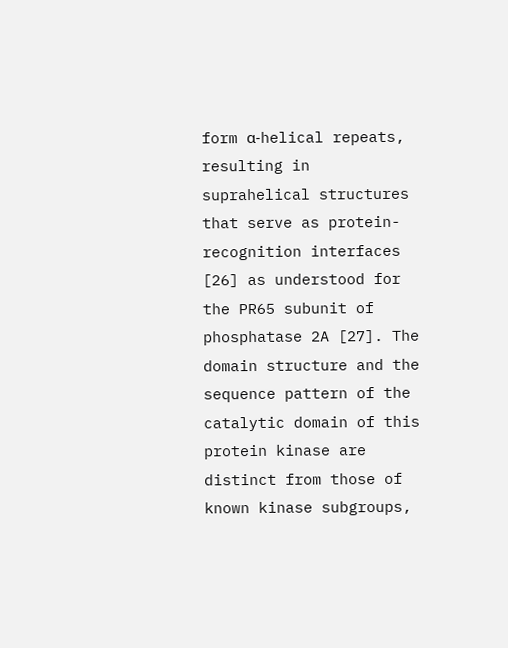form α-helical repeats, resulting in suprahelical structures that serve as protein-recognition interfaces [26] as understood for the PR65 subunit of phosphatase 2A [27]. The domain structure and the sequence pattern of the catalytic domain of this protein kinase are distinct from those of known kinase subgroups,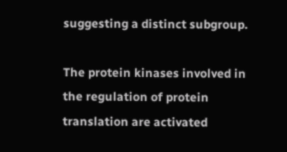suggesting a distinct subgroup.

The protein kinases involved in the regulation of protein translation are activated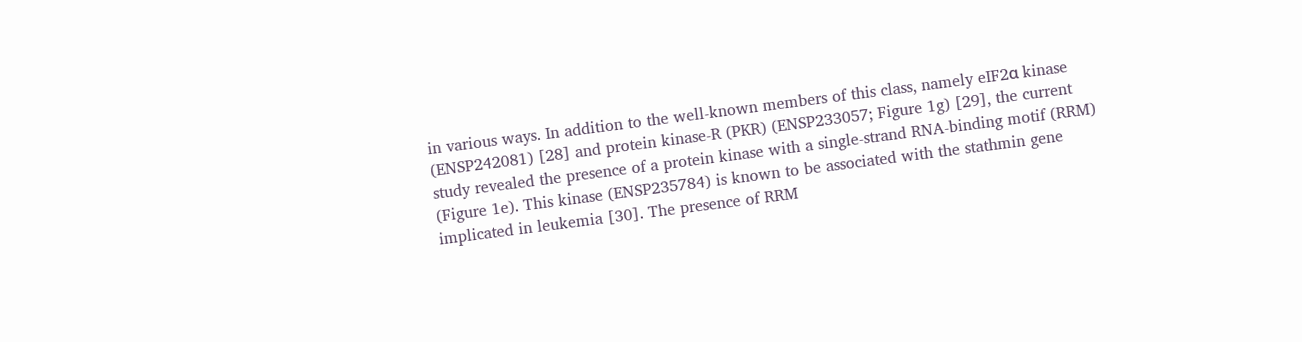in various ways. In addition to the well-known members of this class, namely eIF2α kinase (ENSP242081) [28] and protein kinase-R (PKR) (ENSP233057; Figure 1g) [29], the current study revealed the presence of a protein kinase with a single-strand RNA-binding motif (RRM) (Figure 1e). This kinase (ENSP235784) is known to be associated with the stathmin gene implicated in leukemia [30]. The presence of RRM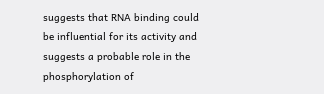suggests that RNA binding could be influential for its activity and suggests a probable role in the phosphorylation of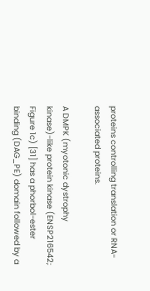proteins controlling translation or RNA-associated proteins.

A DMPK (myotonic dystrophy kinase)-like protein kinase (ENSP216542; Figure 1c) [31] has a phorbol-ester binding (DAG_PE) domain followed by a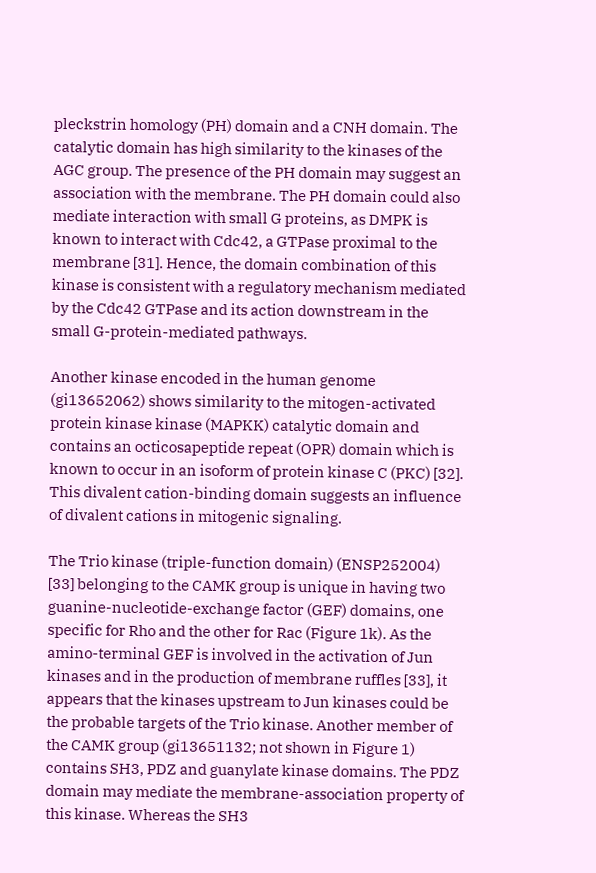pleckstrin homology (PH) domain and a CNH domain. The catalytic domain has high similarity to the kinases of the AGC group. The presence of the PH domain may suggest an association with the membrane. The PH domain could also mediate interaction with small G proteins, as DMPK is known to interact with Cdc42, a GTPase proximal to the membrane [31]. Hence, the domain combination of this kinase is consistent with a regulatory mechanism mediated by the Cdc42 GTPase and its action downstream in the small G-protein-mediated pathways.

Another kinase encoded in the human genome (gi13652062) shows similarity to the mitogen-activated protein kinase kinase (MAPKK) catalytic domain and contains an octicosapeptide repeat (OPR) domain which is known to occur in an isoform of protein kinase C (PKC) [32]. This divalent cation-binding domain suggests an influence of divalent cations in mitogenic signaling.

The Trio kinase (triple-function domain) (ENSP252004) [33] belonging to the CAMK group is unique in having two guanine-nucleotide-exchange factor (GEF) domains, one specific for Rho and the other for Rac (Figure 1k). As the amino-terminal GEF is involved in the activation of Jun kinases and in the production of membrane ruffles [33], it appears that the kinases upstream to Jun kinases could be the probable targets of the Trio kinase. Another member of the CAMK group (gi13651132; not shown in Figure 1) contains SH3, PDZ and guanylate kinase domains. The PDZ domain may mediate the membrane-association property of this kinase. Whereas the SH3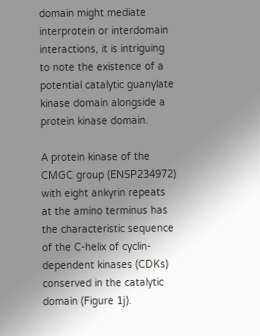domain might mediate interprotein or interdomain interactions, it is intriguing to note the existence of a potential catalytic guanylate kinase domain alongside a protein kinase domain.

A protein kinase of the CMGC group (ENSP234972) with eight ankyrin repeats at the amino terminus has the characteristic sequence of the C-helix of cyclin-dependent kinases (CDKs) conserved in the catalytic domain (Figure 1j).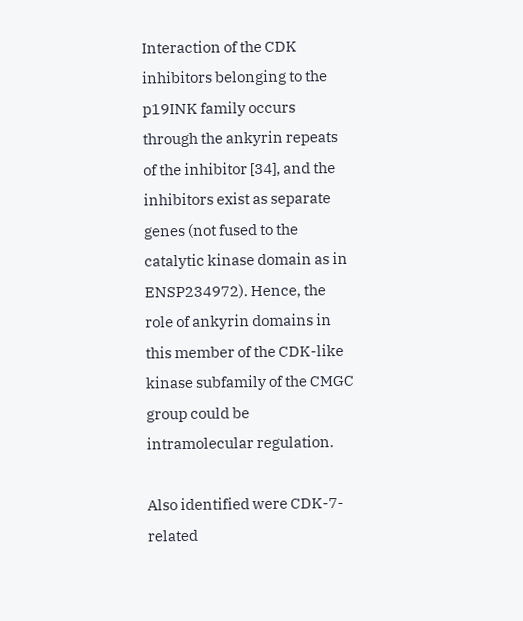Interaction of the CDK inhibitors belonging to the p19INK family occurs through the ankyrin repeats of the inhibitor [34], and the inhibitors exist as separate genes (not fused to the catalytic kinase domain as in ENSP234972). Hence, the role of ankyrin domains in this member of the CDK-like kinase subfamily of the CMGC group could be intramolecular regulation.

Also identified were CDK-7-related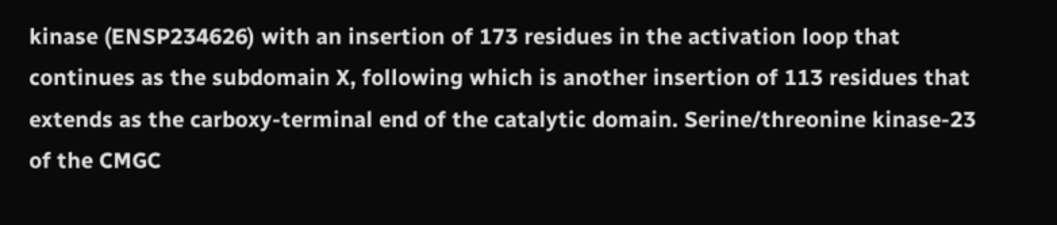kinase (ENSP234626) with an insertion of 173 residues in the activation loop that continues as the subdomain X, following which is another insertion of 113 residues that extends as the carboxy-terminal end of the catalytic domain. Serine/threonine kinase-23 of the CMGC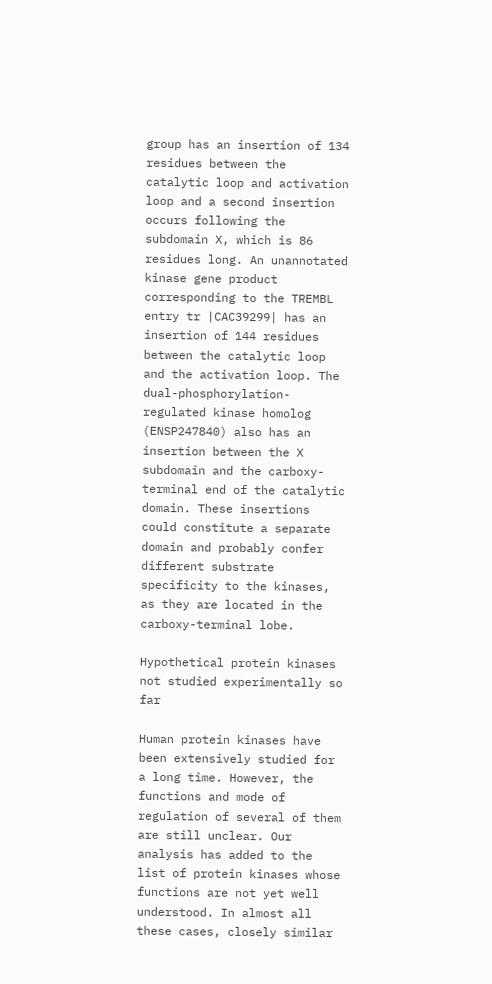group has an insertion of 134 residues between the catalytic loop and activation loop and a second insertion occurs following the subdomain X, which is 86 residues long. An unannotated kinase gene product corresponding to the TREMBL entry tr |CAC39299| has an insertion of 144 residues between the catalytic loop and the activation loop. The dual-phosphorylation-regulated kinase homolog (ENSP247840) also has an insertion between the X subdomain and the carboxy-terminal end of the catalytic domain. These insertions could constitute a separate domain and probably confer different substrate specificity to the kinases, as they are located in the carboxy-terminal lobe.

Hypothetical protein kinases not studied experimentally so far

Human protein kinases have been extensively studied for a long time. However, the functions and mode of regulation of several of them are still unclear. Our analysis has added to the list of protein kinases whose functions are not yet well understood. In almost all these cases, closely similar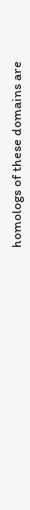homologs of these domains are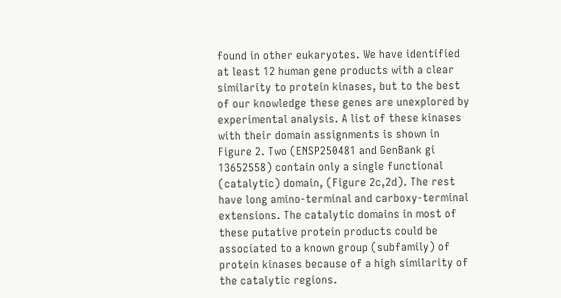found in other eukaryotes. We have identified at least 12 human gene products with a clear similarity to protein kinases, but to the best of our knowledge these genes are unexplored by experimental analysis. A list of these kinases with their domain assignments is shown in Figure 2. Two (ENSP250481 and GenBank gi 13652558) contain only a single functional (catalytic) domain, (Figure 2c,2d). The rest have long amino-terminal and carboxy-terminal extensions. The catalytic domains in most of these putative protein products could be associated to a known group (subfamily) of protein kinases because of a high similarity of the catalytic regions.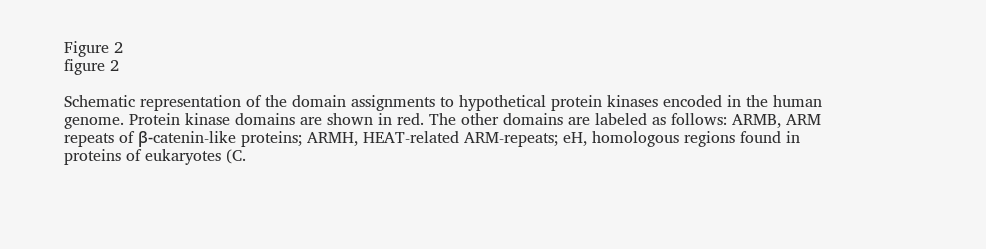Figure 2
figure 2

Schematic representation of the domain assignments to hypothetical protein kinases encoded in the human genome. Protein kinase domains are shown in red. The other domains are labeled as follows: ARMB, ARM repeats of β-catenin-like proteins; ARMH, HEAT-related ARM-repeats; eH, homologous regions found in proteins of eukaryotes (C.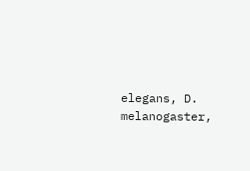elegans, D. melanogaster,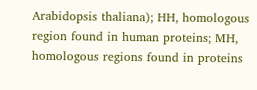Arabidopsis thaliana); HH, homologous region found in human proteins; MH, homologous regions found in proteins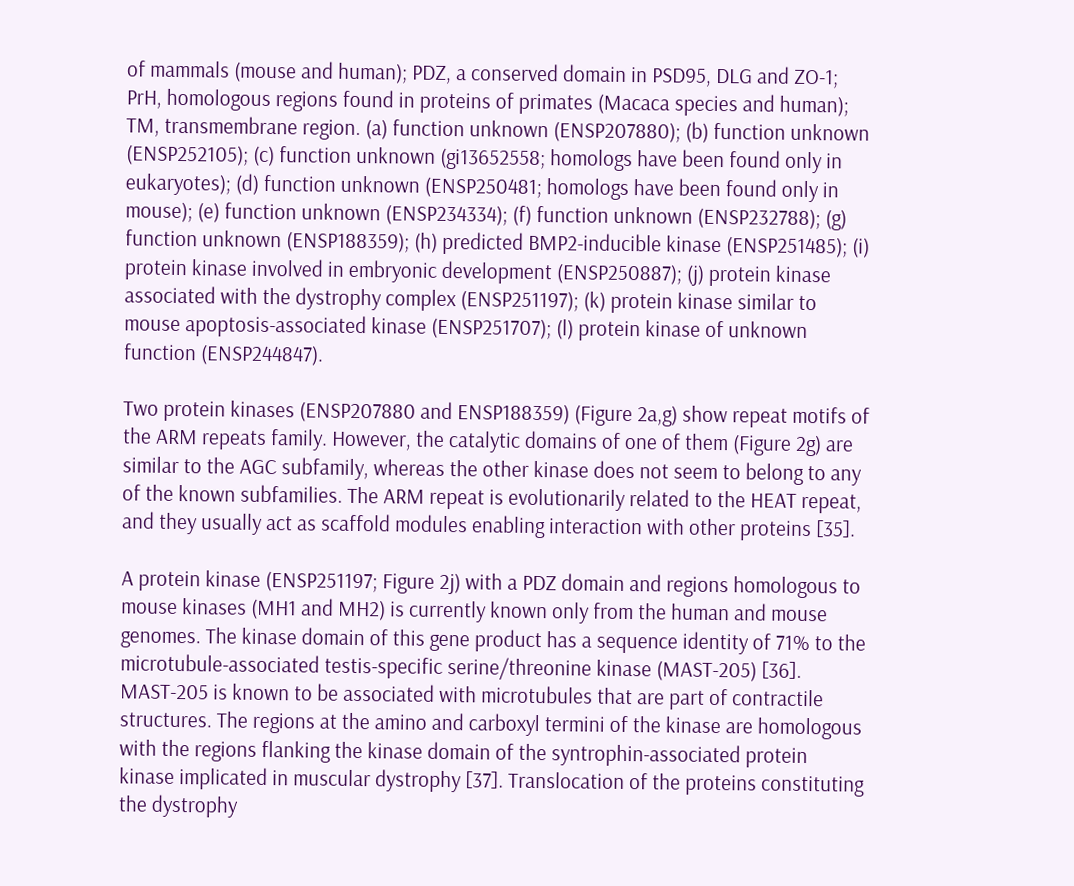of mammals (mouse and human); PDZ, a conserved domain in PSD95, DLG and ZO-1; PrH, homologous regions found in proteins of primates (Macaca species and human); TM, transmembrane region. (a) function unknown (ENSP207880); (b) function unknown (ENSP252105); (c) function unknown (gi13652558; homologs have been found only in eukaryotes); (d) function unknown (ENSP250481; homologs have been found only in mouse); (e) function unknown (ENSP234334); (f) function unknown (ENSP232788); (g) function unknown (ENSP188359); (h) predicted BMP2-inducible kinase (ENSP251485); (i) protein kinase involved in embryonic development (ENSP250887); (j) protein kinase associated with the dystrophy complex (ENSP251197); (k) protein kinase similar to mouse apoptosis-associated kinase (ENSP251707); (l) protein kinase of unknown function (ENSP244847).

Two protein kinases (ENSP207880 and ENSP188359) (Figure 2a,g) show repeat motifs of the ARM repeats family. However, the catalytic domains of one of them (Figure 2g) are similar to the AGC subfamily, whereas the other kinase does not seem to belong to any of the known subfamilies. The ARM repeat is evolutionarily related to the HEAT repeat, and they usually act as scaffold modules enabling interaction with other proteins [35].

A protein kinase (ENSP251197; Figure 2j) with a PDZ domain and regions homologous to mouse kinases (MH1 and MH2) is currently known only from the human and mouse genomes. The kinase domain of this gene product has a sequence identity of 71% to the microtubule-associated testis-specific serine/threonine kinase (MAST-205) [36]. MAST-205 is known to be associated with microtubules that are part of contractile structures. The regions at the amino and carboxyl termini of the kinase are homologous with the regions flanking the kinase domain of the syntrophin-associated protein kinase implicated in muscular dystrophy [37]. Translocation of the proteins constituting the dystrophy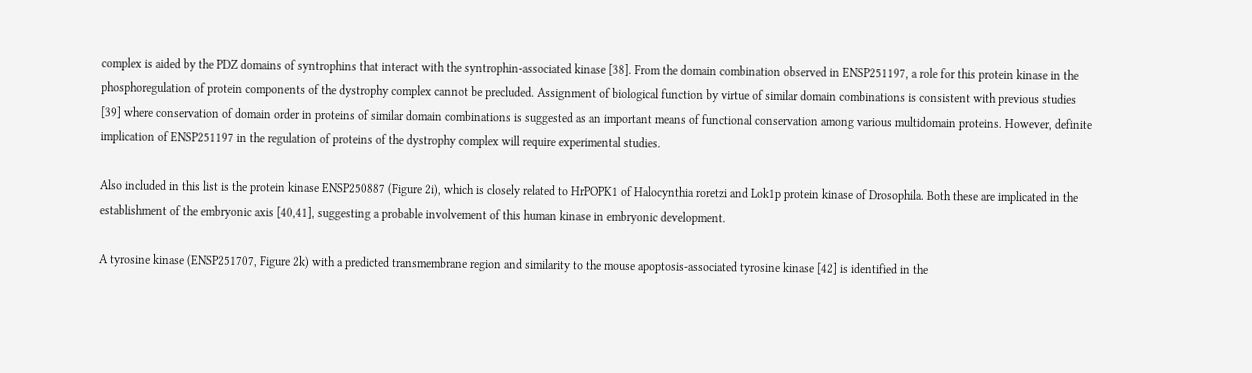complex is aided by the PDZ domains of syntrophins that interact with the syntrophin-associated kinase [38]. From the domain combination observed in ENSP251197, a role for this protein kinase in the phosphoregulation of protein components of the dystrophy complex cannot be precluded. Assignment of biological function by virtue of similar domain combinations is consistent with previous studies [39] where conservation of domain order in proteins of similar domain combinations is suggested as an important means of functional conservation among various multidomain proteins. However, definite implication of ENSP251197 in the regulation of proteins of the dystrophy complex will require experimental studies.

Also included in this list is the protein kinase ENSP250887 (Figure 2i), which is closely related to HrPOPK1 of Halocynthia roretzi and Lok1p protein kinase of Drosophila. Both these are implicated in the establishment of the embryonic axis [40,41], suggesting a probable involvement of this human kinase in embryonic development.

A tyrosine kinase (ENSP251707, Figure 2k) with a predicted transmembrane region and similarity to the mouse apoptosis-associated tyrosine kinase [42] is identified in the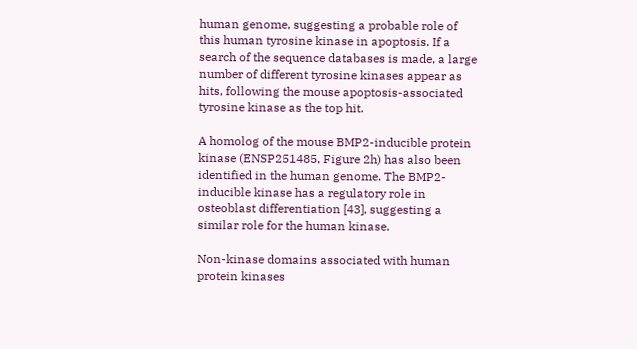human genome, suggesting a probable role of this human tyrosine kinase in apoptosis. If a search of the sequence databases is made, a large number of different tyrosine kinases appear as hits, following the mouse apoptosis-associated tyrosine kinase as the top hit.

A homolog of the mouse BMP2-inducible protein kinase (ENSP251485, Figure 2h) has also been identified in the human genome. The BMP2-inducible kinase has a regulatory role in osteoblast differentiation [43], suggesting a similar role for the human kinase.

Non-kinase domains associated with human protein kinases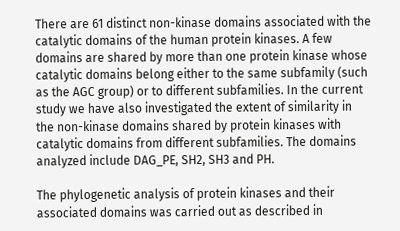There are 61 distinct non-kinase domains associated with the catalytic domains of the human protein kinases. A few domains are shared by more than one protein kinase whose catalytic domains belong either to the same subfamily (such as the AGC group) or to different subfamilies. In the current study we have also investigated the extent of similarity in the non-kinase domains shared by protein kinases with catalytic domains from different subfamilies. The domains analyzed include DAG_PE, SH2, SH3 and PH.

The phylogenetic analysis of protein kinases and their associated domains was carried out as described in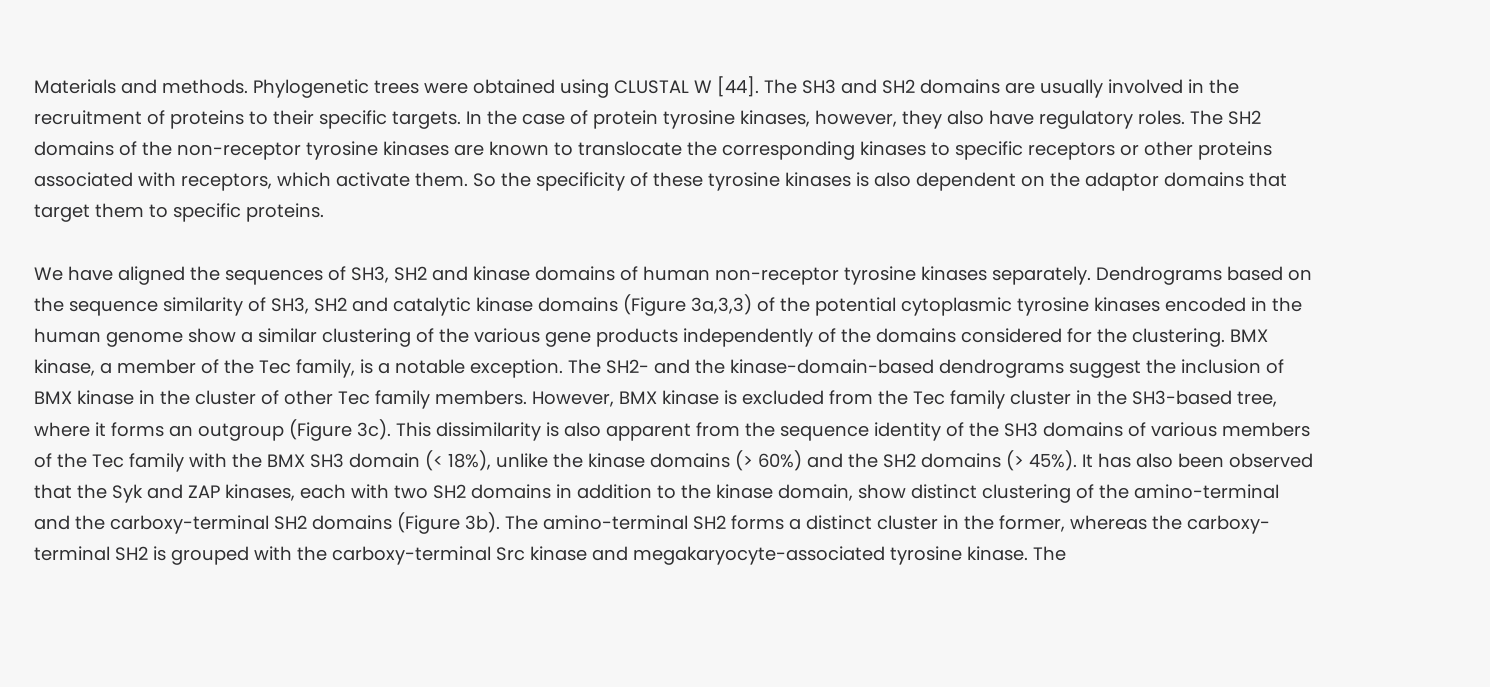Materials and methods. Phylogenetic trees were obtained using CLUSTAL W [44]. The SH3 and SH2 domains are usually involved in the recruitment of proteins to their specific targets. In the case of protein tyrosine kinases, however, they also have regulatory roles. The SH2 domains of the non-receptor tyrosine kinases are known to translocate the corresponding kinases to specific receptors or other proteins associated with receptors, which activate them. So the specificity of these tyrosine kinases is also dependent on the adaptor domains that target them to specific proteins.

We have aligned the sequences of SH3, SH2 and kinase domains of human non-receptor tyrosine kinases separately. Dendrograms based on the sequence similarity of SH3, SH2 and catalytic kinase domains (Figure 3a,3,3) of the potential cytoplasmic tyrosine kinases encoded in the human genome show a similar clustering of the various gene products independently of the domains considered for the clustering. BMX kinase, a member of the Tec family, is a notable exception. The SH2- and the kinase-domain-based dendrograms suggest the inclusion of BMX kinase in the cluster of other Tec family members. However, BMX kinase is excluded from the Tec family cluster in the SH3-based tree, where it forms an outgroup (Figure 3c). This dissimilarity is also apparent from the sequence identity of the SH3 domains of various members of the Tec family with the BMX SH3 domain (< 18%), unlike the kinase domains (> 60%) and the SH2 domains (> 45%). It has also been observed that the Syk and ZAP kinases, each with two SH2 domains in addition to the kinase domain, show distinct clustering of the amino-terminal and the carboxy-terminal SH2 domains (Figure 3b). The amino-terminal SH2 forms a distinct cluster in the former, whereas the carboxy-terminal SH2 is grouped with the carboxy-terminal Src kinase and megakaryocyte-associated tyrosine kinase. The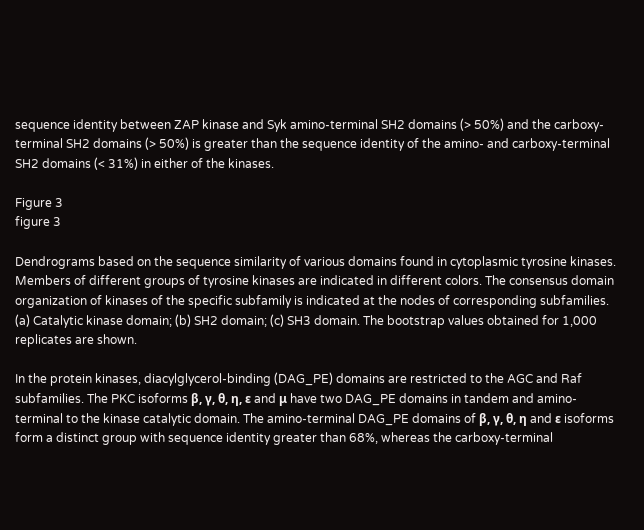sequence identity between ZAP kinase and Syk amino-terminal SH2 domains (> 50%) and the carboxy-terminal SH2 domains (> 50%) is greater than the sequence identity of the amino- and carboxy-terminal SH2 domains (< 31%) in either of the kinases.

Figure 3
figure 3

Dendrograms based on the sequence similarity of various domains found in cytoplasmic tyrosine kinases. Members of different groups of tyrosine kinases are indicated in different colors. The consensus domain organization of kinases of the specific subfamily is indicated at the nodes of corresponding subfamilies. (a) Catalytic kinase domain; (b) SH2 domain; (c) SH3 domain. The bootstrap values obtained for 1,000 replicates are shown.

In the protein kinases, diacylglycerol-binding (DAG_PE) domains are restricted to the AGC and Raf subfamilies. The PKC isoforms β, γ, θ, η, ε and μ have two DAG_PE domains in tandem and amino-terminal to the kinase catalytic domain. The amino-terminal DAG_PE domains of β, γ, θ, η and ε isoforms form a distinct group with sequence identity greater than 68%, whereas the carboxy-terminal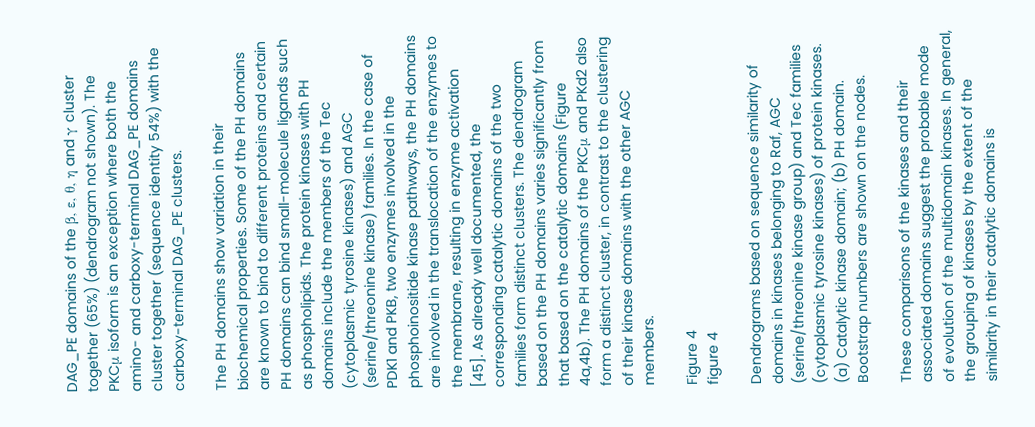DAG_PE domains of the β, ε, θ, η and γ cluster together (65%) (dendrogram not shown). The PKCμ isoform is an exception where both the amino- and carboxy-terminal DAG_PE domains cluster together (sequence identity 54%) with the carboxy-terminal DAG_PE clusters.

The PH domains show variation in their biochemical properties. Some of the PH domains are known to bind to different proteins and certain PH domains can bind small-molecule ligands such as phospholipids. The protein kinases with PH domains include the members of the Tec (cytoplasmic tyrosine kinases) and AGC (serine/threonine kinase) families. In the case of PDK1 and PKB, two enzymes involved in the phosphoinositide kinase pathways, the PH domains are involved in the translocation of the enzymes to the membrane, resulting in enzyme activation [45]. As already well documented, the corresponding catalytic domains of the two families form distinct clusters. The dendrogram based on the PH domains varies significantly from that based on the catalytic domains (Figure 4a,4b). The PH domains of the PKCμ and PKd2 also form a distinct cluster, in contrast to the clustering of their kinase domains with the other AGC members.

Figure 4
figure 4

Dendrograms based on sequence similarity of domains in kinases belonging to Raf, AGC (serine/threonine kinase group) and Tec families (cytoplasmic tyrosine kinases) of protein kinases. (a) Catalytic kinase domain; (b) PH domain. Bootstrap numbers are shown on the nodes.

These comparisons of the kinases and their associated domains suggest the probable mode of evolution of the multidomain kinases. In general, the grouping of kinases by the extent of the similarity in their catalytic domains is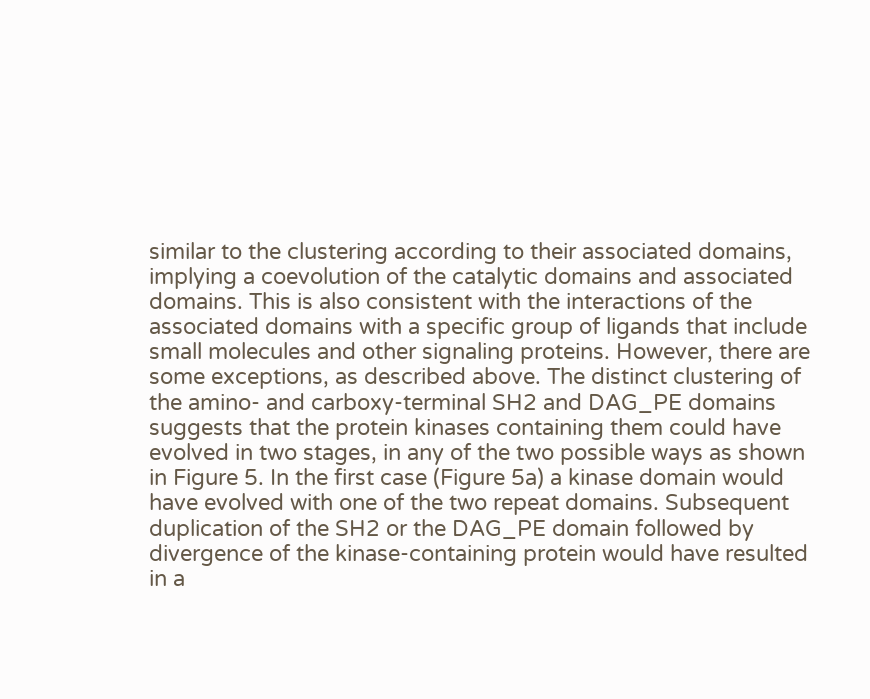similar to the clustering according to their associated domains, implying a coevolution of the catalytic domains and associated domains. This is also consistent with the interactions of the associated domains with a specific group of ligands that include small molecules and other signaling proteins. However, there are some exceptions, as described above. The distinct clustering of the amino- and carboxy-terminal SH2 and DAG_PE domains suggests that the protein kinases containing them could have evolved in two stages, in any of the two possible ways as shown in Figure 5. In the first case (Figure 5a) a kinase domain would have evolved with one of the two repeat domains. Subsequent duplication of the SH2 or the DAG_PE domain followed by divergence of the kinase-containing protein would have resulted in a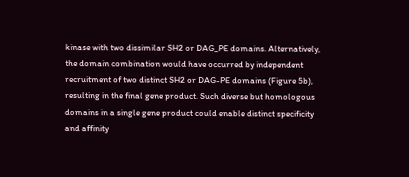kinase with two dissimilar SH2 or DAG_PE domains. Alternatively, the domain combination would have occurred by independent recruitment of two distinct SH2 or DAG-PE domains (Figure 5b), resulting in the final gene product. Such diverse but homologous domains in a single gene product could enable distinct specificity and affinity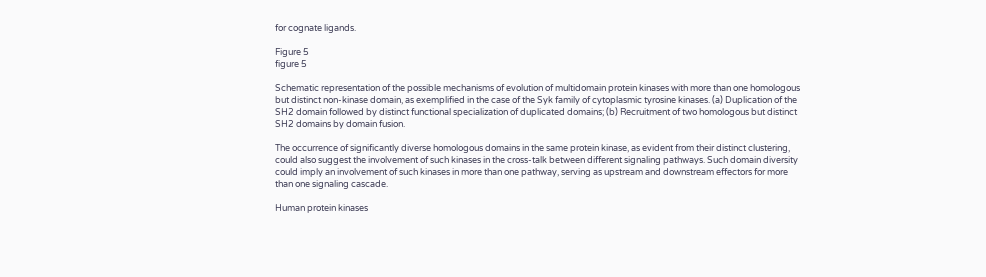for cognate ligands.

Figure 5
figure 5

Schematic representation of the possible mechanisms of evolution of multidomain protein kinases with more than one homologous but distinct non-kinase domain, as exemplified in the case of the Syk family of cytoplasmic tyrosine kinases. (a) Duplication of the SH2 domain followed by distinct functional specialization of duplicated domains; (b) Recruitment of two homologous but distinct SH2 domains by domain fusion.

The occurrence of significantly diverse homologous domains in the same protein kinase, as evident from their distinct clustering, could also suggest the involvement of such kinases in the cross-talk between different signaling pathways. Such domain diversity could imply an involvement of such kinases in more than one pathway, serving as upstream and downstream effectors for more than one signaling cascade.

Human protein kinases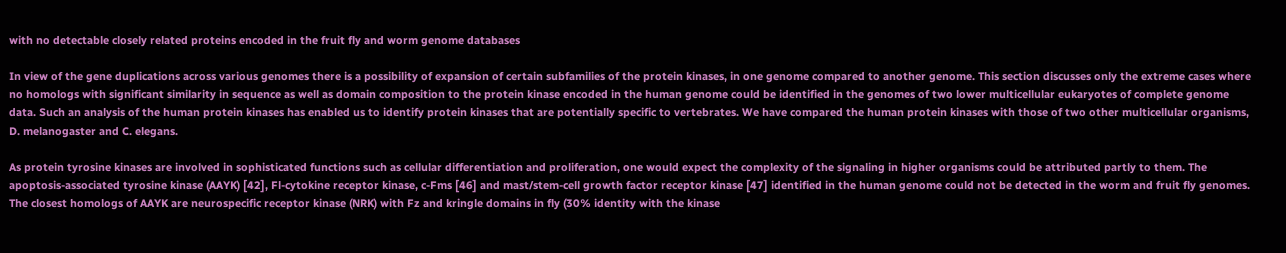with no detectable closely related proteins encoded in the fruit fly and worm genome databases

In view of the gene duplications across various genomes there is a possibility of expansion of certain subfamilies of the protein kinases, in one genome compared to another genome. This section discusses only the extreme cases where no homologs with significant similarity in sequence as well as domain composition to the protein kinase encoded in the human genome could be identified in the genomes of two lower multicellular eukaryotes of complete genome data. Such an analysis of the human protein kinases has enabled us to identify protein kinases that are potentially specific to vertebrates. We have compared the human protein kinases with those of two other multicellular organisms, D. melanogaster and C. elegans.

As protein tyrosine kinases are involved in sophisticated functions such as cellular differentiation and proliferation, one would expect the complexity of the signaling in higher organisms could be attributed partly to them. The apoptosis-associated tyrosine kinase (AAYK) [42], Fl-cytokine receptor kinase, c-Fms [46] and mast/stem-cell growth factor receptor kinase [47] identified in the human genome could not be detected in the worm and fruit fly genomes. The closest homologs of AAYK are neurospecific receptor kinase (NRK) with Fz and kringle domains in fly (30% identity with the kinase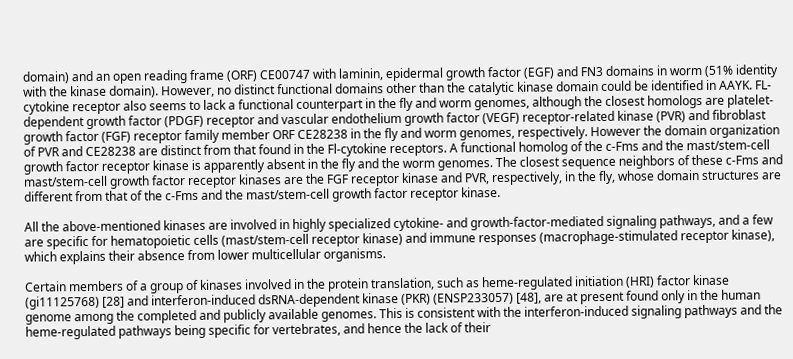domain) and an open reading frame (ORF) CE00747 with laminin, epidermal growth factor (EGF) and FN3 domains in worm (51% identity with the kinase domain). However, no distinct functional domains other than the catalytic kinase domain could be identified in AAYK. FL-cytokine receptor also seems to lack a functional counterpart in the fly and worm genomes, although the closest homologs are platelet-dependent growth factor (PDGF) receptor and vascular endothelium growth factor (VEGF) receptor-related kinase (PVR) and fibroblast growth factor (FGF) receptor family member ORF CE28238 in the fly and worm genomes, respectively. However the domain organization of PVR and CE28238 are distinct from that found in the Fl-cytokine receptors. A functional homolog of the c-Fms and the mast/stem-cell growth factor receptor kinase is apparently absent in the fly and the worm genomes. The closest sequence neighbors of these c-Fms and mast/stem-cell growth factor receptor kinases are the FGF receptor kinase and PVR, respectively, in the fly, whose domain structures are different from that of the c-Fms and the mast/stem-cell growth factor receptor kinase.

All the above-mentioned kinases are involved in highly specialized cytokine- and growth-factor-mediated signaling pathways, and a few are specific for hematopoietic cells (mast/stem-cell receptor kinase) and immune responses (macrophage-stimulated receptor kinase), which explains their absence from lower multicellular organisms.

Certain members of a group of kinases involved in the protein translation, such as heme-regulated initiation (HRI) factor kinase (gi11125768) [28] and interferon-induced dsRNA-dependent kinase (PKR) (ENSP233057) [48], are at present found only in the human genome among the completed and publicly available genomes. This is consistent with the interferon-induced signaling pathways and the heme-regulated pathways being specific for vertebrates, and hence the lack of their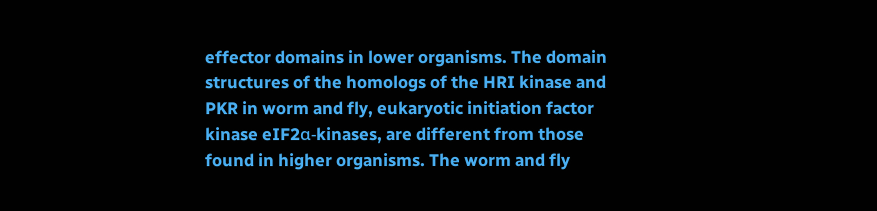effector domains in lower organisms. The domain structures of the homologs of the HRI kinase and PKR in worm and fly, eukaryotic initiation factor kinase eIF2α-kinases, are different from those found in higher organisms. The worm and fly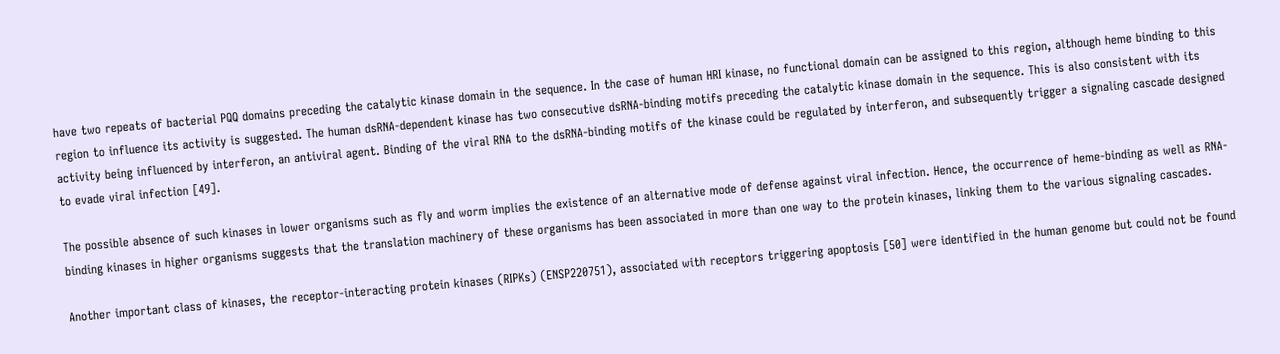have two repeats of bacterial PQQ domains preceding the catalytic kinase domain in the sequence. In the case of human HRI kinase, no functional domain can be assigned to this region, although heme binding to this region to influence its activity is suggested. The human dsRNA-dependent kinase has two consecutive dsRNA-binding motifs preceding the catalytic kinase domain in the sequence. This is also consistent with its activity being influenced by interferon, an antiviral agent. Binding of the viral RNA to the dsRNA-binding motifs of the kinase could be regulated by interferon, and subsequently trigger a signaling cascade designed to evade viral infection [49].

The possible absence of such kinases in lower organisms such as fly and worm implies the existence of an alternative mode of defense against viral infection. Hence, the occurrence of heme-binding as well as RNA-binding kinases in higher organisms suggests that the translation machinery of these organisms has been associated in more than one way to the protein kinases, linking them to the various signaling cascades.

Another important class of kinases, the receptor-interacting protein kinases (RIPKs) (ENSP220751), associated with receptors triggering apoptosis [50] were identified in the human genome but could not be found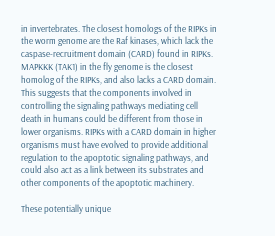in invertebrates. The closest homologs of the RIPKs in the worm genome are the Raf kinases, which lack the caspase-recruitment domain (CARD) found in RIPKs. MAPKKK (TAK1) in the fly genome is the closest homolog of the RIPKs, and also lacks a CARD domain. This suggests that the components involved in controlling the signaling pathways mediating cell death in humans could be different from those in lower organisms. RIPKs with a CARD domain in higher organisms must have evolved to provide additional regulation to the apoptotic signaling pathways, and could also act as a link between its substrates and other components of the apoptotic machinery.

These potentially unique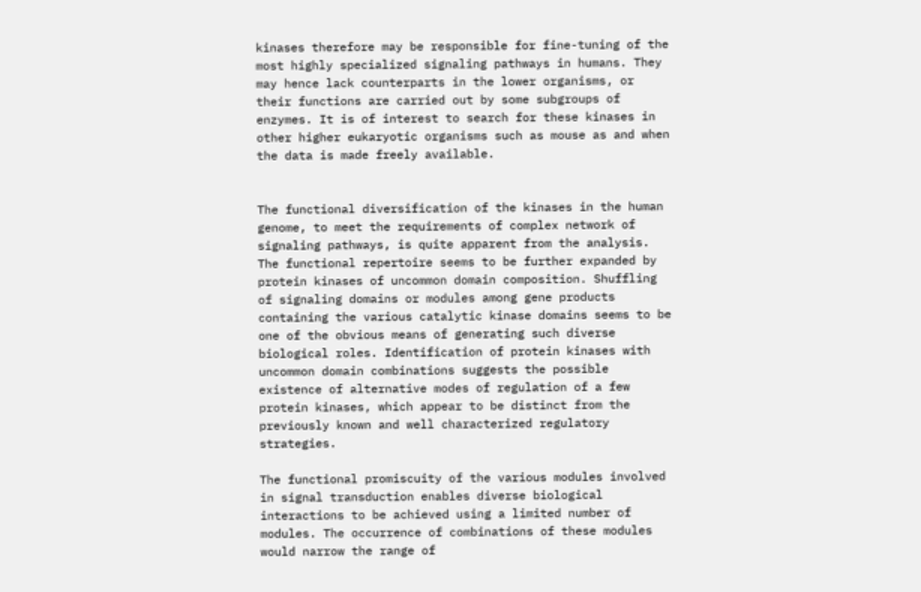kinases therefore may be responsible for fine-tuning of the most highly specialized signaling pathways in humans. They may hence lack counterparts in the lower organisms, or their functions are carried out by some subgroups of enzymes. It is of interest to search for these kinases in other higher eukaryotic organisms such as mouse as and when the data is made freely available.


The functional diversification of the kinases in the human genome, to meet the requirements of complex network of signaling pathways, is quite apparent from the analysis. The functional repertoire seems to be further expanded by protein kinases of uncommon domain composition. Shuffling of signaling domains or modules among gene products containing the various catalytic kinase domains seems to be one of the obvious means of generating such diverse biological roles. Identification of protein kinases with uncommon domain combinations suggests the possible existence of alternative modes of regulation of a few protein kinases, which appear to be distinct from the previously known and well characterized regulatory strategies.

The functional promiscuity of the various modules involved in signal transduction enables diverse biological interactions to be achieved using a limited number of modules. The occurrence of combinations of these modules would narrow the range of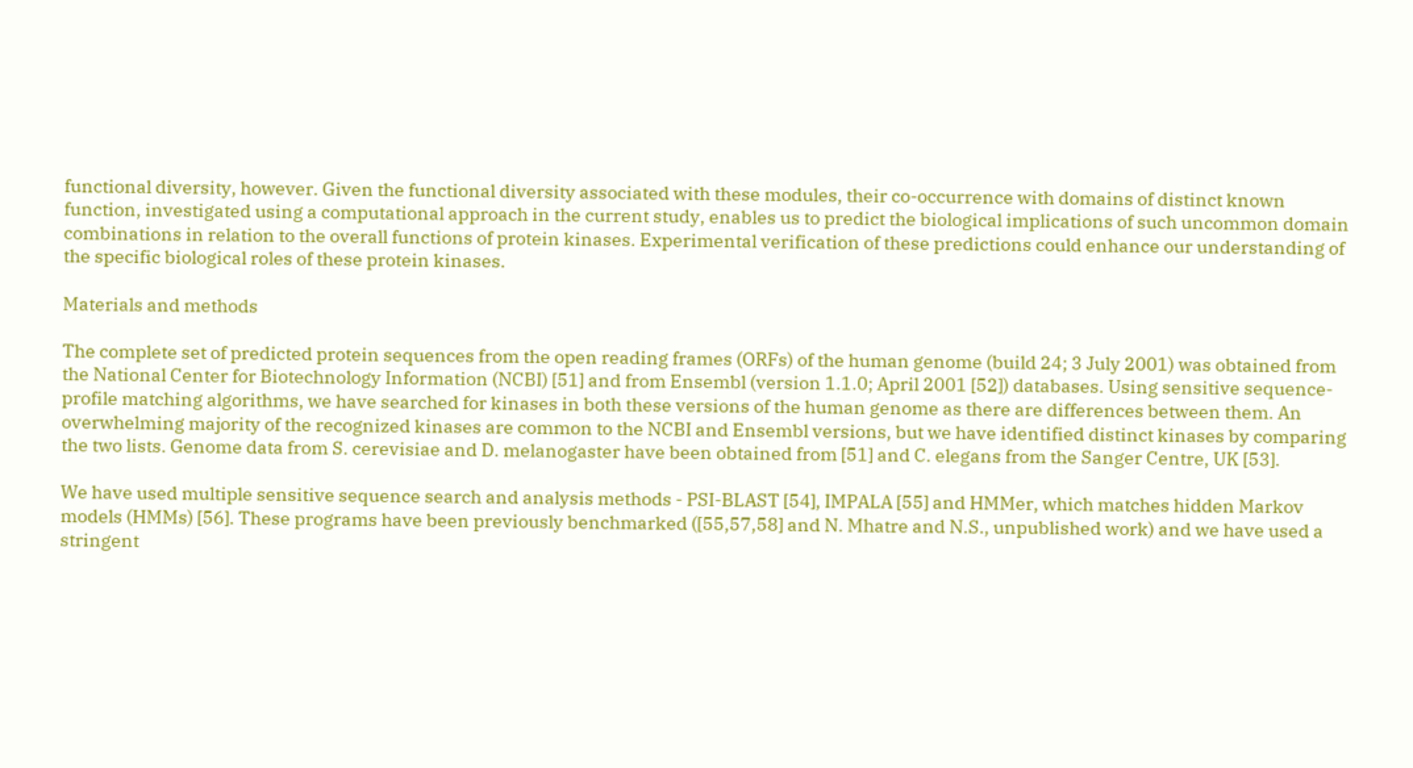functional diversity, however. Given the functional diversity associated with these modules, their co-occurrence with domains of distinct known function, investigated using a computational approach in the current study, enables us to predict the biological implications of such uncommon domain combinations in relation to the overall functions of protein kinases. Experimental verification of these predictions could enhance our understanding of the specific biological roles of these protein kinases.

Materials and methods

The complete set of predicted protein sequences from the open reading frames (ORFs) of the human genome (build 24; 3 July 2001) was obtained from the National Center for Biotechnology Information (NCBI) [51] and from Ensembl (version 1.1.0; April 2001 [52]) databases. Using sensitive sequence-profile matching algorithms, we have searched for kinases in both these versions of the human genome as there are differences between them. An overwhelming majority of the recognized kinases are common to the NCBI and Ensembl versions, but we have identified distinct kinases by comparing the two lists. Genome data from S. cerevisiae and D. melanogaster have been obtained from [51] and C. elegans from the Sanger Centre, UK [53].

We have used multiple sensitive sequence search and analysis methods - PSI-BLAST [54], IMPALA [55] and HMMer, which matches hidden Markov models (HMMs) [56]. These programs have been previously benchmarked ([55,57,58] and N. Mhatre and N.S., unpublished work) and we have used a stringent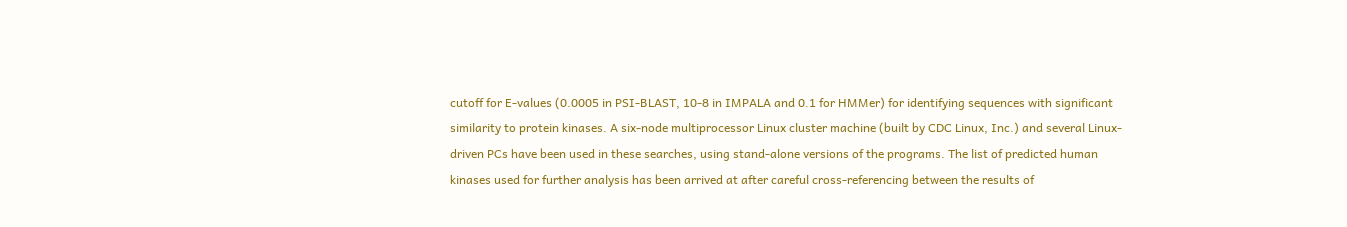cutoff for E-values (0.0005 in PSI-BLAST, 10-8 in IMPALA and 0.1 for HMMer) for identifying sequences with significant similarity to protein kinases. A six-node multiprocessor Linux cluster machine (built by CDC Linux, Inc.) and several Linux-driven PCs have been used in these searches, using stand-alone versions of the programs. The list of predicted human kinases used for further analysis has been arrived at after careful cross-referencing between the results of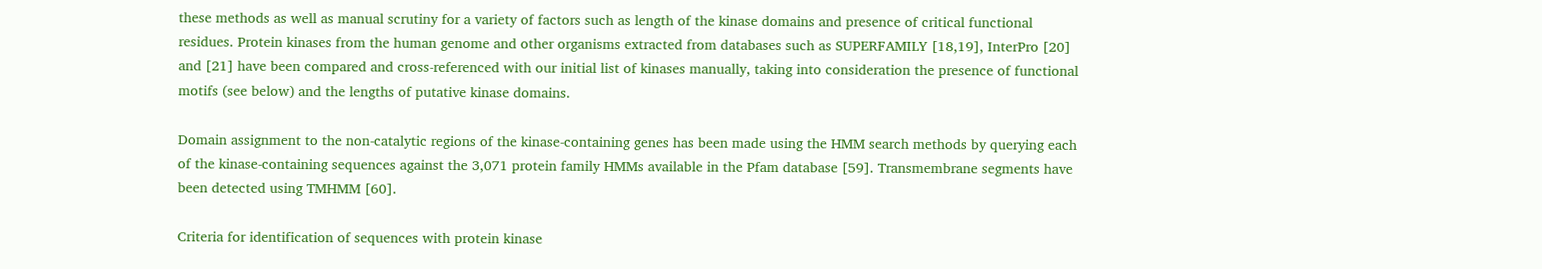these methods as well as manual scrutiny for a variety of factors such as length of the kinase domains and presence of critical functional residues. Protein kinases from the human genome and other organisms extracted from databases such as SUPERFAMILY [18,19], InterPro [20] and [21] have been compared and cross-referenced with our initial list of kinases manually, taking into consideration the presence of functional motifs (see below) and the lengths of putative kinase domains.

Domain assignment to the non-catalytic regions of the kinase-containing genes has been made using the HMM search methods by querying each of the kinase-containing sequences against the 3,071 protein family HMMs available in the Pfam database [59]. Transmembrane segments have been detected using TMHMM [60].

Criteria for identification of sequences with protein kinase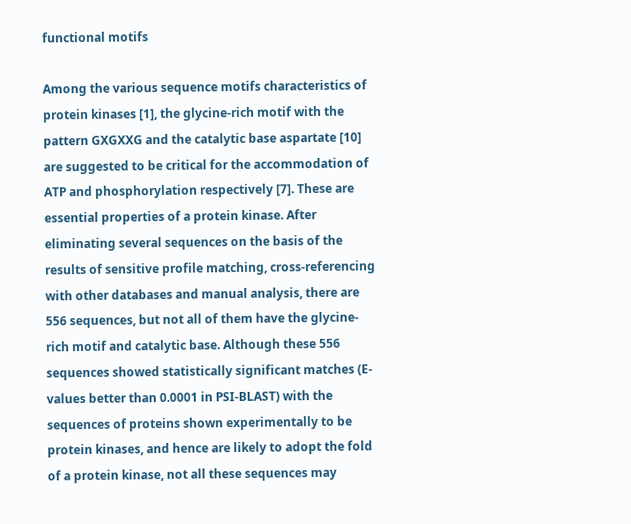functional motifs

Among the various sequence motifs characteristics of protein kinases [1], the glycine-rich motif with the pattern GXGXXG and the catalytic base aspartate [10] are suggested to be critical for the accommodation of ATP and phosphorylation respectively [7]. These are essential properties of a protein kinase. After eliminating several sequences on the basis of the results of sensitive profile matching, cross-referencing with other databases and manual analysis, there are 556 sequences, but not all of them have the glycine-rich motif and catalytic base. Although these 556 sequences showed statistically significant matches (E-values better than 0.0001 in PSI-BLAST) with the sequences of proteins shown experimentally to be protein kinases, and hence are likely to adopt the fold of a protein kinase, not all these sequences may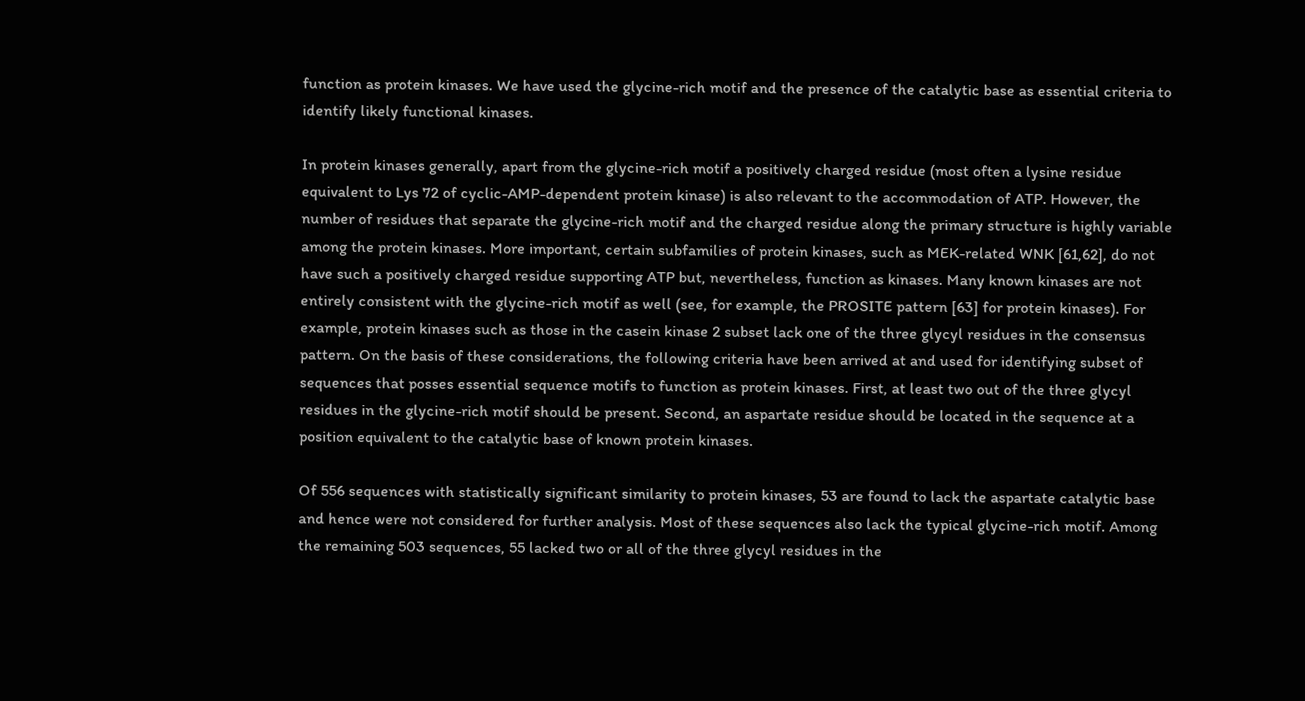function as protein kinases. We have used the glycine-rich motif and the presence of the catalytic base as essential criteria to identify likely functional kinases.

In protein kinases generally, apart from the glycine-rich motif a positively charged residue (most often a lysine residue equivalent to Lys 72 of cyclic-AMP-dependent protein kinase) is also relevant to the accommodation of ATP. However, the number of residues that separate the glycine-rich motif and the charged residue along the primary structure is highly variable among the protein kinases. More important, certain subfamilies of protein kinases, such as MEK-related WNK [61,62], do not have such a positively charged residue supporting ATP but, nevertheless, function as kinases. Many known kinases are not entirely consistent with the glycine-rich motif as well (see, for example, the PROSITE pattern [63] for protein kinases). For example, protein kinases such as those in the casein kinase 2 subset lack one of the three glycyl residues in the consensus pattern. On the basis of these considerations, the following criteria have been arrived at and used for identifying subset of sequences that posses essential sequence motifs to function as protein kinases. First, at least two out of the three glycyl residues in the glycine-rich motif should be present. Second, an aspartate residue should be located in the sequence at a position equivalent to the catalytic base of known protein kinases.

Of 556 sequences with statistically significant similarity to protein kinases, 53 are found to lack the aspartate catalytic base and hence were not considered for further analysis. Most of these sequences also lack the typical glycine-rich motif. Among the remaining 503 sequences, 55 lacked two or all of the three glycyl residues in the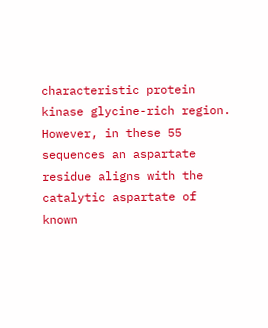characteristic protein kinase glycine-rich region. However, in these 55 sequences an aspartate residue aligns with the catalytic aspartate of known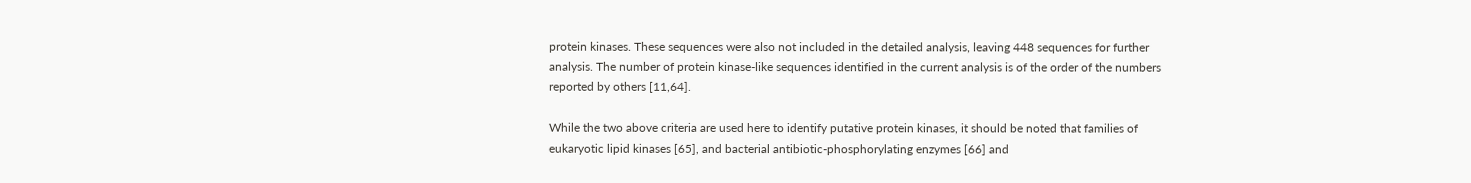protein kinases. These sequences were also not included in the detailed analysis, leaving 448 sequences for further analysis. The number of protein kinase-like sequences identified in the current analysis is of the order of the numbers reported by others [11,64].

While the two above criteria are used here to identify putative protein kinases, it should be noted that families of eukaryotic lipid kinases [65], and bacterial antibiotic-phosphorylating enzymes [66] and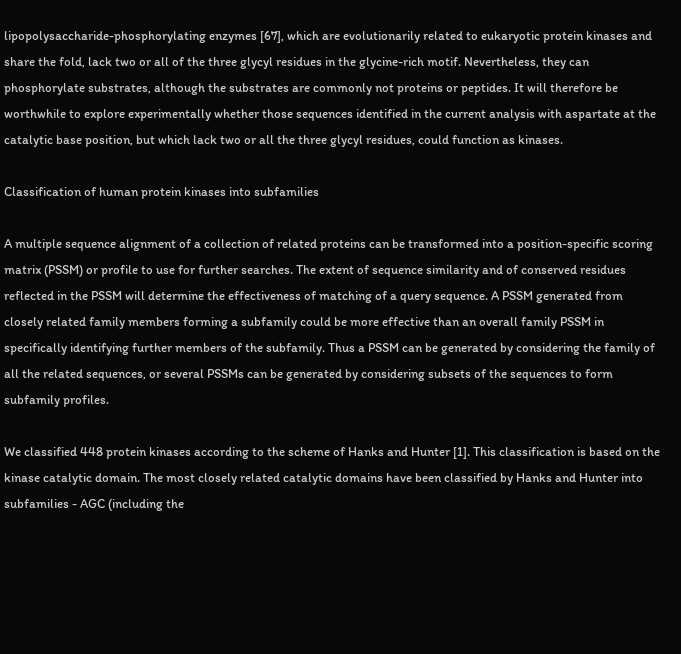lipopolysaccharide-phosphorylating enzymes [67], which are evolutionarily related to eukaryotic protein kinases and share the fold, lack two or all of the three glycyl residues in the glycine-rich motif. Nevertheless, they can phosphorylate substrates, although the substrates are commonly not proteins or peptides. It will therefore be worthwhile to explore experimentally whether those sequences identified in the current analysis with aspartate at the catalytic base position, but which lack two or all the three glycyl residues, could function as kinases.

Classification of human protein kinases into subfamilies

A multiple sequence alignment of a collection of related proteins can be transformed into a position-specific scoring matrix (PSSM) or profile to use for further searches. The extent of sequence similarity and of conserved residues reflected in the PSSM will determine the effectiveness of matching of a query sequence. A PSSM generated from closely related family members forming a subfamily could be more effective than an overall family PSSM in specifically identifying further members of the subfamily. Thus a PSSM can be generated by considering the family of all the related sequences, or several PSSMs can be generated by considering subsets of the sequences to form subfamily profiles.

We classified 448 protein kinases according to the scheme of Hanks and Hunter [1]. This classification is based on the kinase catalytic domain. The most closely related catalytic domains have been classified by Hanks and Hunter into subfamilies - AGC (including the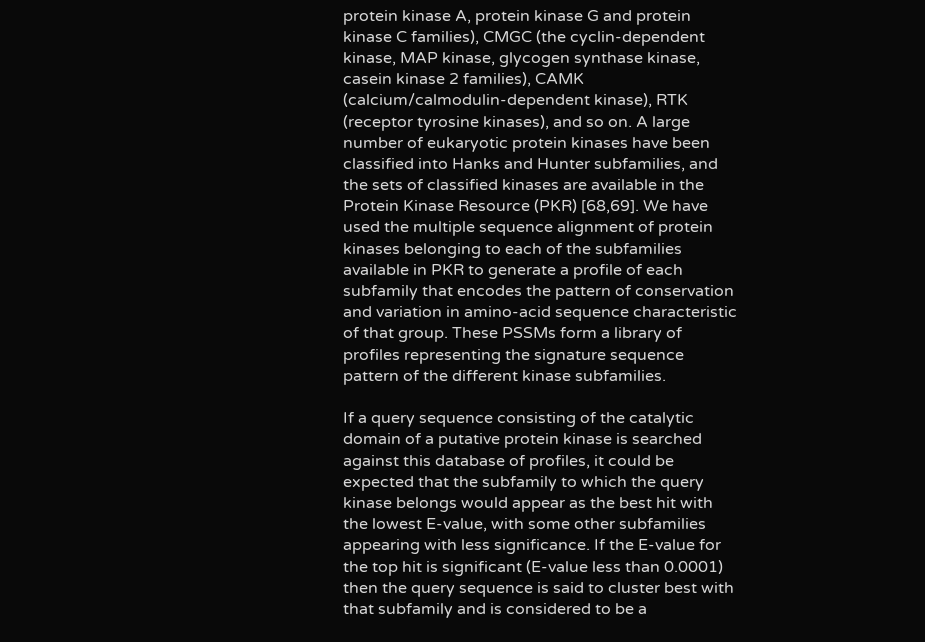protein kinase A, protein kinase G and protein kinase C families), CMGC (the cyclin-dependent kinase, MAP kinase, glycogen synthase kinase, casein kinase 2 families), CAMK (calcium/calmodulin-dependent kinase), RTK (receptor tyrosine kinases), and so on. A large number of eukaryotic protein kinases have been classified into Hanks and Hunter subfamilies, and the sets of classified kinases are available in the Protein Kinase Resource (PKR) [68,69]. We have used the multiple sequence alignment of protein kinases belonging to each of the subfamilies available in PKR to generate a profile of each subfamily that encodes the pattern of conservation and variation in amino-acid sequence characteristic of that group. These PSSMs form a library of profiles representing the signature sequence pattern of the different kinase subfamilies.

If a query sequence consisting of the catalytic domain of a putative protein kinase is searched against this database of profiles, it could be expected that the subfamily to which the query kinase belongs would appear as the best hit with the lowest E-value, with some other subfamilies appearing with less significance. If the E-value for the top hit is significant (E-value less than 0.0001) then the query sequence is said to cluster best with that subfamily and is considered to be a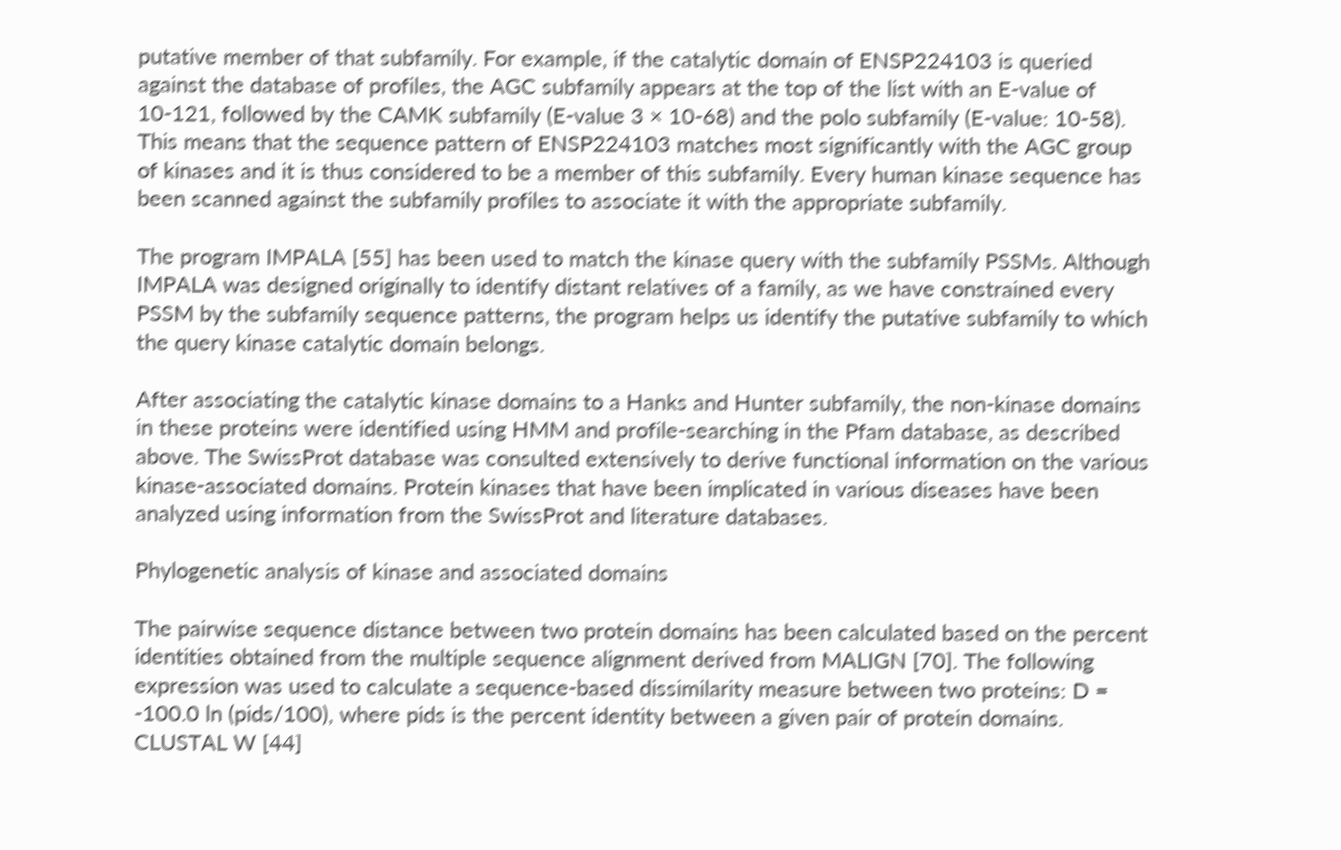putative member of that subfamily. For example, if the catalytic domain of ENSP224103 is queried against the database of profiles, the AGC subfamily appears at the top of the list with an E-value of 10-121, followed by the CAMK subfamily (E-value 3 × 10-68) and the polo subfamily (E-value: 10-58). This means that the sequence pattern of ENSP224103 matches most significantly with the AGC group of kinases and it is thus considered to be a member of this subfamily. Every human kinase sequence has been scanned against the subfamily profiles to associate it with the appropriate subfamily.

The program IMPALA [55] has been used to match the kinase query with the subfamily PSSMs. Although IMPALA was designed originally to identify distant relatives of a family, as we have constrained every PSSM by the subfamily sequence patterns, the program helps us identify the putative subfamily to which the query kinase catalytic domain belongs.

After associating the catalytic kinase domains to a Hanks and Hunter subfamily, the non-kinase domains in these proteins were identified using HMM and profile-searching in the Pfam database, as described above. The SwissProt database was consulted extensively to derive functional information on the various kinase-associated domains. Protein kinases that have been implicated in various diseases have been analyzed using information from the SwissProt and literature databases.

Phylogenetic analysis of kinase and associated domains

The pairwise sequence distance between two protein domains has been calculated based on the percent identities obtained from the multiple sequence alignment derived from MALIGN [70]. The following expression was used to calculate a sequence-based dissimilarity measure between two proteins: D = -100.0 ln (pids/100), where pids is the percent identity between a given pair of protein domains. CLUSTAL W [44]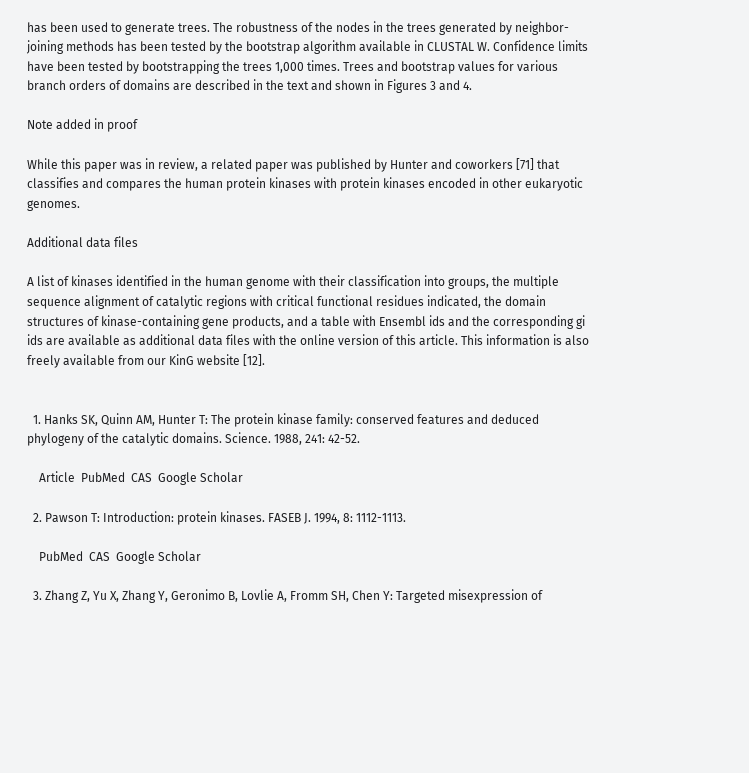has been used to generate trees. The robustness of the nodes in the trees generated by neighbor-joining methods has been tested by the bootstrap algorithm available in CLUSTAL W. Confidence limits have been tested by bootstrapping the trees 1,000 times. Trees and bootstrap values for various branch orders of domains are described in the text and shown in Figures 3 and 4.

Note added in proof

While this paper was in review, a related paper was published by Hunter and coworkers [71] that classifies and compares the human protein kinases with protein kinases encoded in other eukaryotic genomes.

Additional data files

A list of kinases identified in the human genome with their classification into groups, the multiple sequence alignment of catalytic regions with critical functional residues indicated, the domain structures of kinase-containing gene products, and a table with Ensembl ids and the corresponding gi ids are available as additional data files with the online version of this article. This information is also freely available from our KinG website [12].


  1. Hanks SK, Quinn AM, Hunter T: The protein kinase family: conserved features and deduced phylogeny of the catalytic domains. Science. 1988, 241: 42-52.

    Article  PubMed  CAS  Google Scholar

  2. Pawson T: Introduction: protein kinases. FASEB J. 1994, 8: 1112-1113.

    PubMed  CAS  Google Scholar

  3. Zhang Z, Yu X, Zhang Y, Geronimo B, Lovlie A, Fromm SH, Chen Y: Targeted misexpression of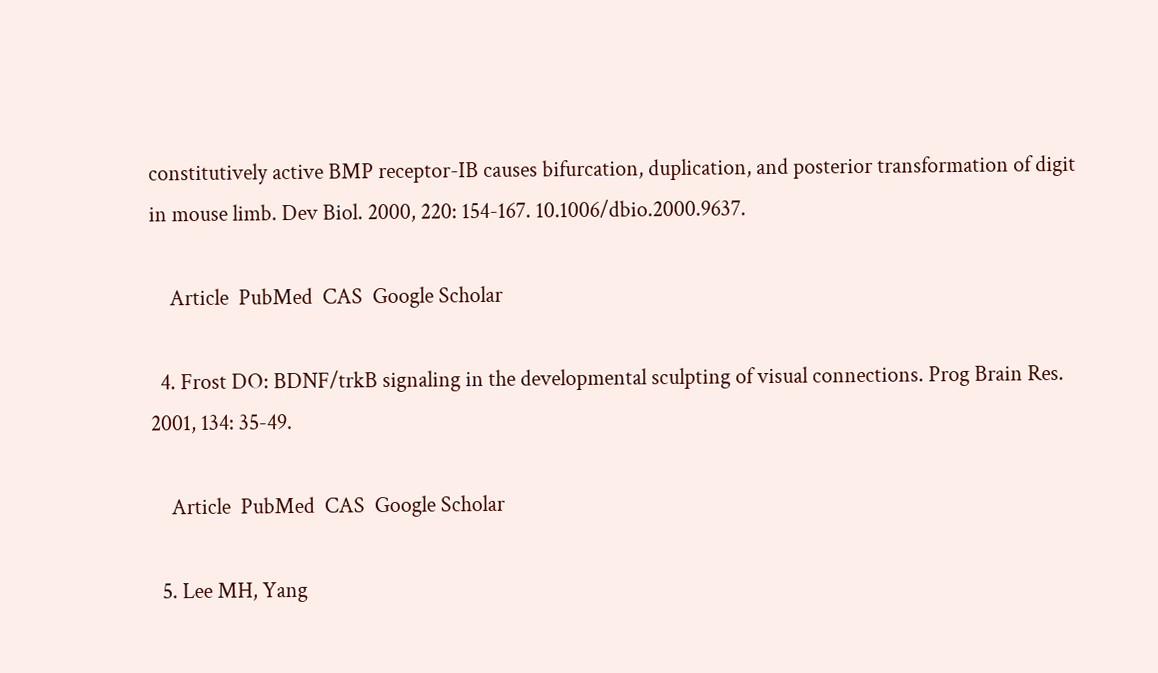constitutively active BMP receptor-IB causes bifurcation, duplication, and posterior transformation of digit in mouse limb. Dev Biol. 2000, 220: 154-167. 10.1006/dbio.2000.9637.

    Article  PubMed  CAS  Google Scholar

  4. Frost DO: BDNF/trkB signaling in the developmental sculpting of visual connections. Prog Brain Res. 2001, 134: 35-49.

    Article  PubMed  CAS  Google Scholar

  5. Lee MH, Yang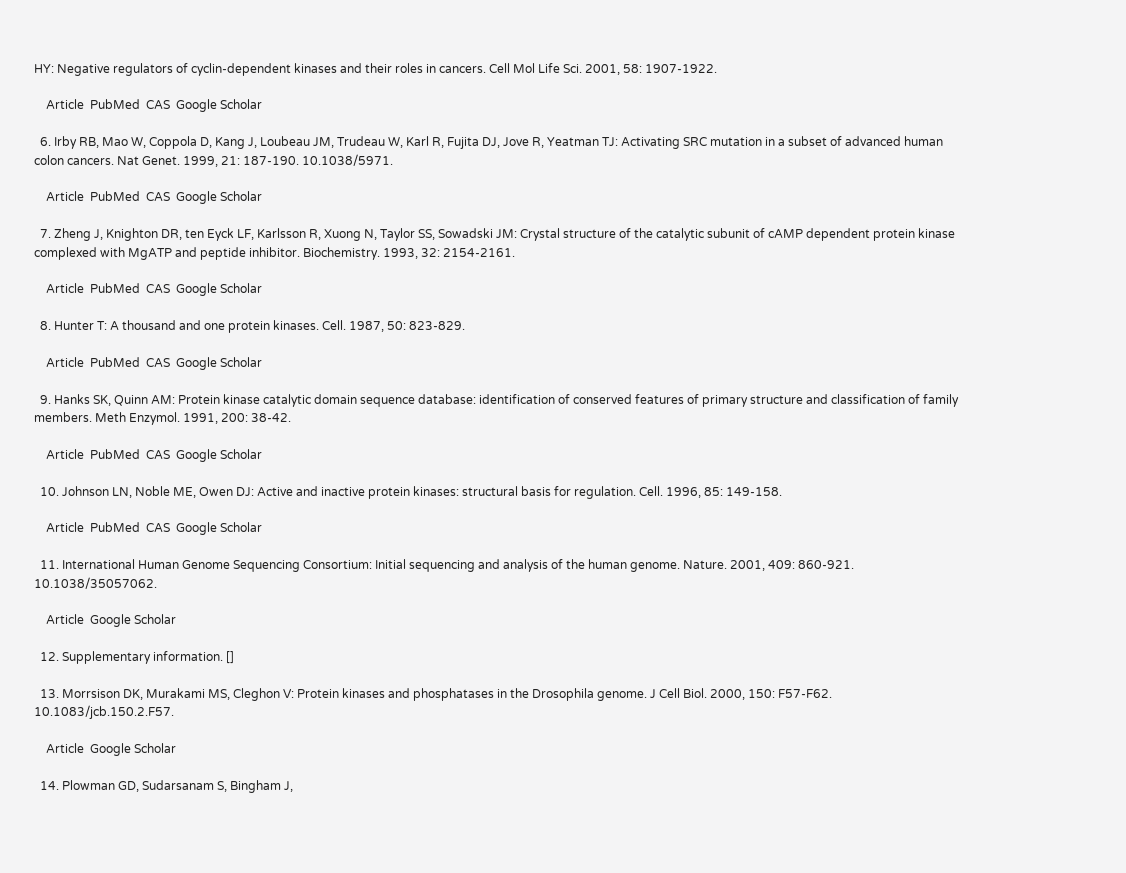HY: Negative regulators of cyclin-dependent kinases and their roles in cancers. Cell Mol Life Sci. 2001, 58: 1907-1922.

    Article  PubMed  CAS  Google Scholar

  6. Irby RB, Mao W, Coppola D, Kang J, Loubeau JM, Trudeau W, Karl R, Fujita DJ, Jove R, Yeatman TJ: Activating SRC mutation in a subset of advanced human colon cancers. Nat Genet. 1999, 21: 187-190. 10.1038/5971.

    Article  PubMed  CAS  Google Scholar

  7. Zheng J, Knighton DR, ten Eyck LF, Karlsson R, Xuong N, Taylor SS, Sowadski JM: Crystal structure of the catalytic subunit of cAMP dependent protein kinase complexed with MgATP and peptide inhibitor. Biochemistry. 1993, 32: 2154-2161.

    Article  PubMed  CAS  Google Scholar

  8. Hunter T: A thousand and one protein kinases. Cell. 1987, 50: 823-829.

    Article  PubMed  CAS  Google Scholar

  9. Hanks SK, Quinn AM: Protein kinase catalytic domain sequence database: identification of conserved features of primary structure and classification of family members. Meth Enzymol. 1991, 200: 38-42.

    Article  PubMed  CAS  Google Scholar

  10. Johnson LN, Noble ME, Owen DJ: Active and inactive protein kinases: structural basis for regulation. Cell. 1996, 85: 149-158.

    Article  PubMed  CAS  Google Scholar

  11. International Human Genome Sequencing Consortium: Initial sequencing and analysis of the human genome. Nature. 2001, 409: 860-921. 10.1038/35057062.

    Article  Google Scholar

  12. Supplementary information. []

  13. Morrsison DK, Murakami MS, Cleghon V: Protein kinases and phosphatases in the Drosophila genome. J Cell Biol. 2000, 150: F57-F62. 10.1083/jcb.150.2.F57.

    Article  Google Scholar

  14. Plowman GD, Sudarsanam S, Bingham J,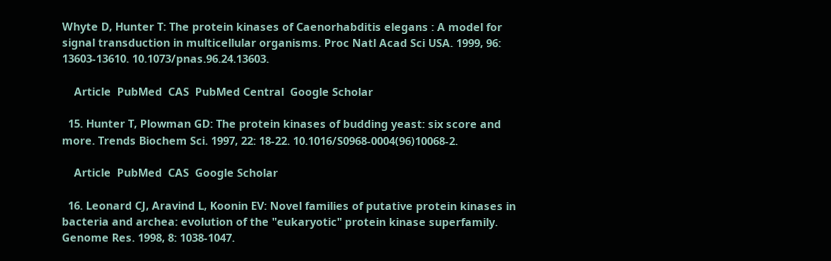Whyte D, Hunter T: The protein kinases of Caenorhabditis elegans : A model for signal transduction in multicellular organisms. Proc Natl Acad Sci USA. 1999, 96: 13603-13610. 10.1073/pnas.96.24.13603.

    Article  PubMed  CAS  PubMed Central  Google Scholar

  15. Hunter T, Plowman GD: The protein kinases of budding yeast: six score and more. Trends Biochem Sci. 1997, 22: 18-22. 10.1016/S0968-0004(96)10068-2.

    Article  PubMed  CAS  Google Scholar

  16. Leonard CJ, Aravind L, Koonin EV: Novel families of putative protein kinases in bacteria and archea: evolution of the "eukaryotic" protein kinase superfamily. Genome Res. 1998, 8: 1038-1047.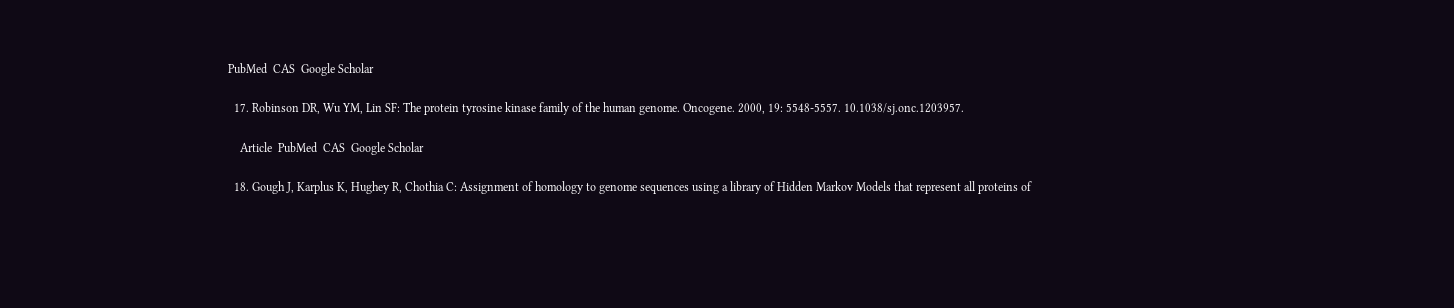PubMed  CAS  Google Scholar

  17. Robinson DR, Wu YM, Lin SF: The protein tyrosine kinase family of the human genome. Oncogene. 2000, 19: 5548-5557. 10.1038/sj.onc.1203957.

    Article  PubMed  CAS  Google Scholar

  18. Gough J, Karplus K, Hughey R, Chothia C: Assignment of homology to genome sequences using a library of Hidden Markov Models that represent all proteins of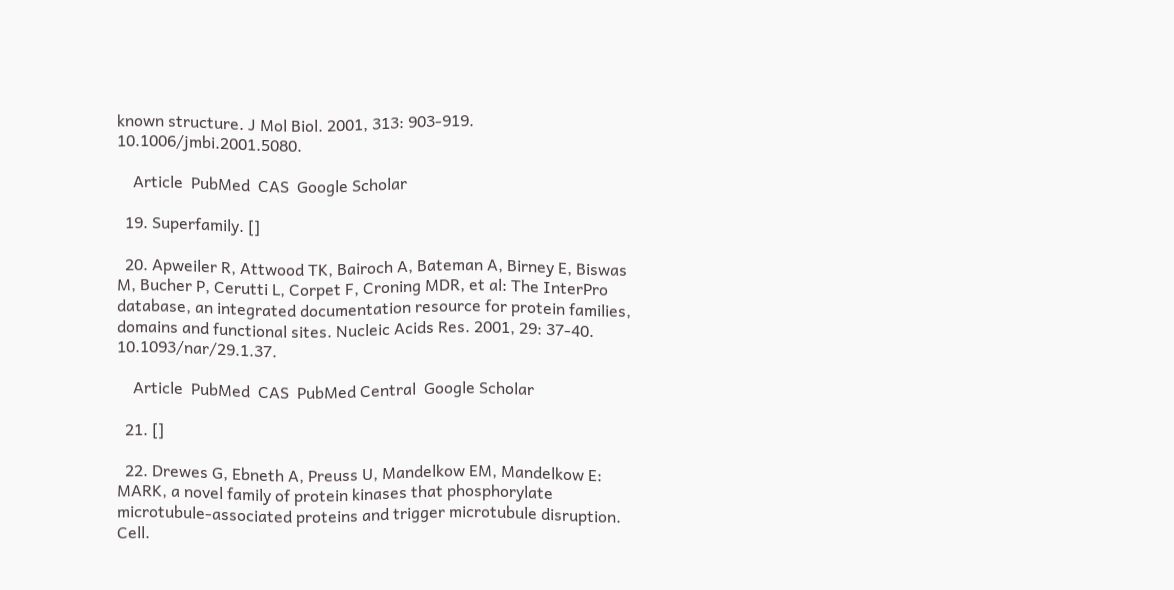known structure. J Mol Biol. 2001, 313: 903-919. 10.1006/jmbi.2001.5080.

    Article  PubMed  CAS  Google Scholar

  19. Superfamily. []

  20. Apweiler R, Attwood TK, Bairoch A, Bateman A, Birney E, Biswas M, Bucher P, Cerutti L, Corpet F, Croning MDR, et al: The InterPro database, an integrated documentation resource for protein families, domains and functional sites. Nucleic Acids Res. 2001, 29: 37-40. 10.1093/nar/29.1.37.

    Article  PubMed  CAS  PubMed Central  Google Scholar

  21. []

  22. Drewes G, Ebneth A, Preuss U, Mandelkow EM, Mandelkow E: MARK, a novel family of protein kinases that phosphorylate microtubule-associated proteins and trigger microtubule disruption. Cell.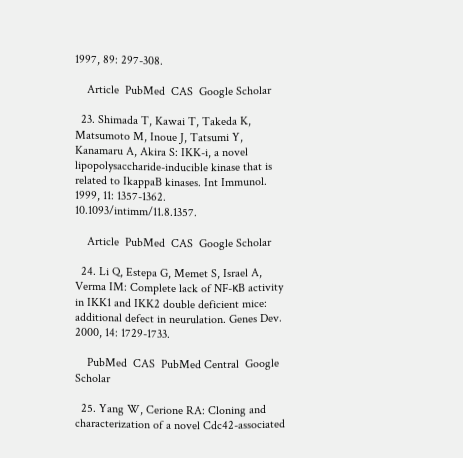1997, 89: 297-308.

    Article  PubMed  CAS  Google Scholar

  23. Shimada T, Kawai T, Takeda K, Matsumoto M, Inoue J, Tatsumi Y, Kanamaru A, Akira S: IKK-i, a novel lipopolysaccharide-inducible kinase that is related to IkappaB kinases. Int Immunol. 1999, 11: 1357-1362. 10.1093/intimm/11.8.1357.

    Article  PubMed  CAS  Google Scholar

  24. Li Q, Estepa G, Memet S, Israel A, Verma IM: Complete lack of NF-κB activity in IKK1 and IKK2 double deficient mice: additional defect in neurulation. Genes Dev. 2000, 14: 1729-1733.

    PubMed  CAS  PubMed Central  Google Scholar

  25. Yang W, Cerione RA: Cloning and characterization of a novel Cdc42-associated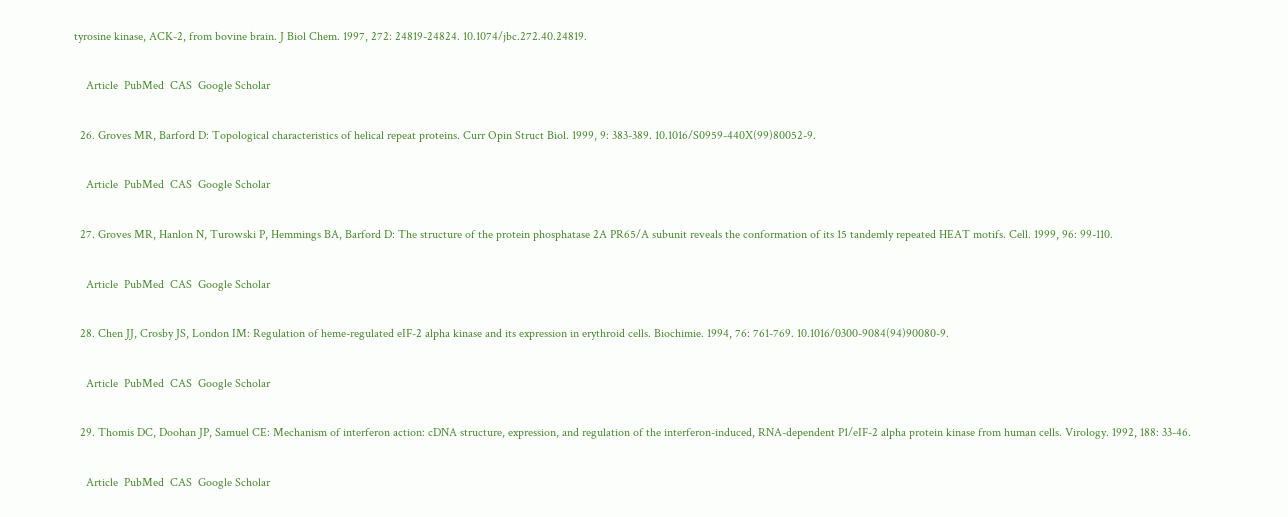tyrosine kinase, ACK-2, from bovine brain. J Biol Chem. 1997, 272: 24819-24824. 10.1074/jbc.272.40.24819.

    Article  PubMed  CAS  Google Scholar

  26. Groves MR, Barford D: Topological characteristics of helical repeat proteins. Curr Opin Struct Biol. 1999, 9: 383-389. 10.1016/S0959-440X(99)80052-9.

    Article  PubMed  CAS  Google Scholar

  27. Groves MR, Hanlon N, Turowski P, Hemmings BA, Barford D: The structure of the protein phosphatase 2A PR65/A subunit reveals the conformation of its 15 tandemly repeated HEAT motifs. Cell. 1999, 96: 99-110.

    Article  PubMed  CAS  Google Scholar

  28. Chen JJ, Crosby JS, London IM: Regulation of heme-regulated eIF-2 alpha kinase and its expression in erythroid cells. Biochimie. 1994, 76: 761-769. 10.1016/0300-9084(94)90080-9.

    Article  PubMed  CAS  Google Scholar

  29. Thomis DC, Doohan JP, Samuel CE: Mechanism of interferon action: cDNA structure, expression, and regulation of the interferon-induced, RNA-dependent P1/eIF-2 alpha protein kinase from human cells. Virology. 1992, 188: 33-46.

    Article  PubMed  CAS  Google Scholar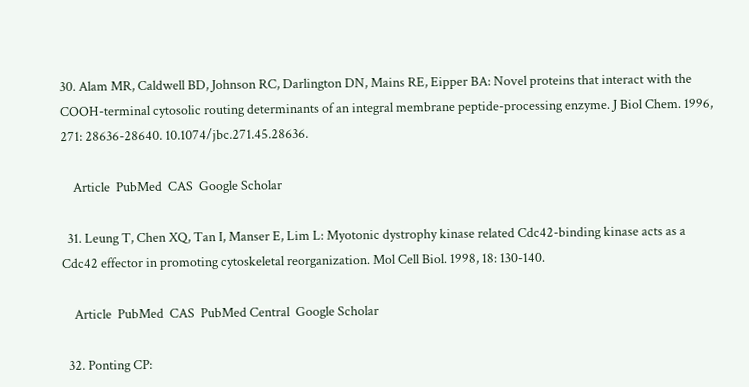30. Alam MR, Caldwell BD, Johnson RC, Darlington DN, Mains RE, Eipper BA: Novel proteins that interact with the COOH-terminal cytosolic routing determinants of an integral membrane peptide-processing enzyme. J Biol Chem. 1996, 271: 28636-28640. 10.1074/jbc.271.45.28636.

    Article  PubMed  CAS  Google Scholar

  31. Leung T, Chen XQ, Tan I, Manser E, Lim L: Myotonic dystrophy kinase related Cdc42-binding kinase acts as a Cdc42 effector in promoting cytoskeletal reorganization. Mol Cell Biol. 1998, 18: 130-140.

    Article  PubMed  CAS  PubMed Central  Google Scholar

  32. Ponting CP: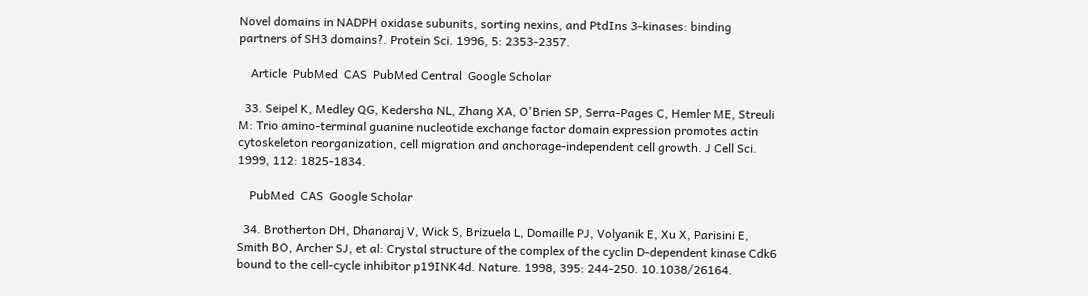Novel domains in NADPH oxidase subunits, sorting nexins, and PtdIns 3-kinases: binding partners of SH3 domains?. Protein Sci. 1996, 5: 2353-2357.

    Article  PubMed  CAS  PubMed Central  Google Scholar

  33. Seipel K, Medley QG, Kedersha NL, Zhang XA, O'Brien SP, Serra-Pages C, Hemler ME, Streuli M: Trio amino-terminal guanine nucleotide exchange factor domain expression promotes actin cytoskeleton reorganization, cell migration and anchorage-independent cell growth. J Cell Sci. 1999, 112: 1825-1834.

    PubMed  CAS  Google Scholar

  34. Brotherton DH, Dhanaraj V, Wick S, Brizuela L, Domaille PJ, Volyanik E, Xu X, Parisini E, Smith BO, Archer SJ, et al: Crystal structure of the complex of the cyclin D-dependent kinase Cdk6 bound to the cell-cycle inhibitor p19INK4d. Nature. 1998, 395: 244-250. 10.1038/26164.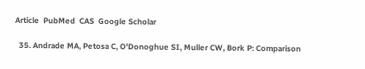Article  PubMed  CAS  Google Scholar

  35. Andrade MA, Petosa C, O'Donoghue SI, Muller CW, Bork P: Comparison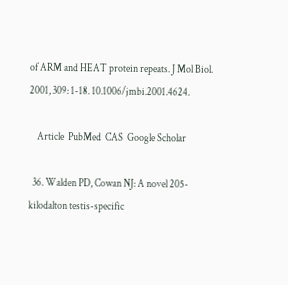of ARM and HEAT protein repeats. J Mol Biol. 2001, 309: 1-18. 10.1006/jmbi.2001.4624.

    Article  PubMed  CAS  Google Scholar

  36. Walden PD, Cowan NJ: A novel 205-kilodalton testis-specific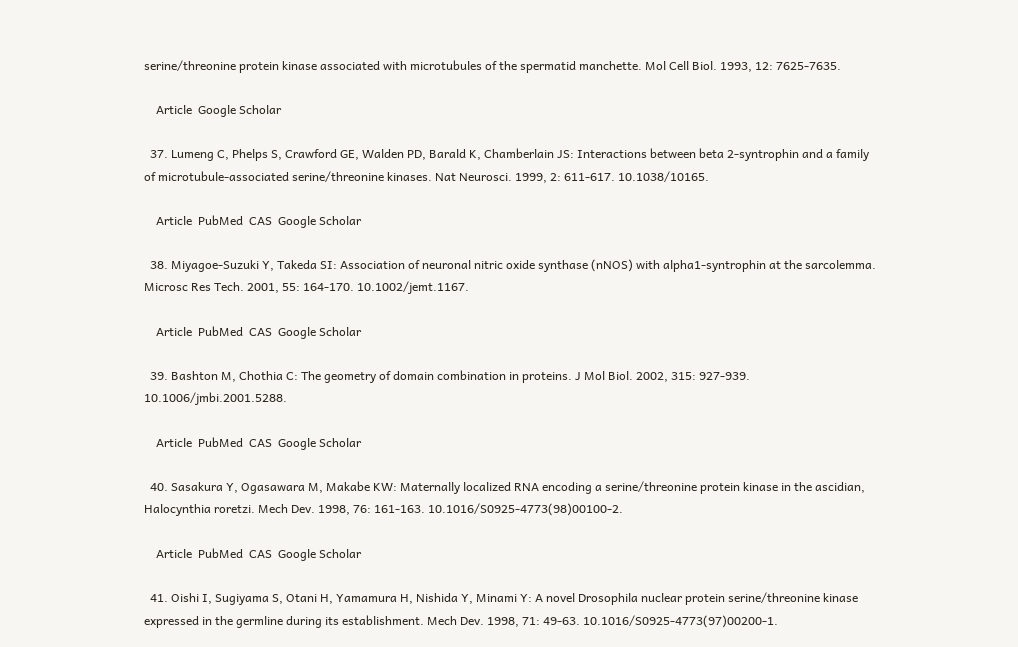serine/threonine protein kinase associated with microtubules of the spermatid manchette. Mol Cell Biol. 1993, 12: 7625-7635.

    Article  Google Scholar

  37. Lumeng C, Phelps S, Crawford GE, Walden PD, Barald K, Chamberlain JS: Interactions between beta 2-syntrophin and a family of microtubule-associated serine/threonine kinases. Nat Neurosci. 1999, 2: 611-617. 10.1038/10165.

    Article  PubMed  CAS  Google Scholar

  38. Miyagoe-Suzuki Y, Takeda SI: Association of neuronal nitric oxide synthase (nNOS) with alpha1-syntrophin at the sarcolemma. Microsc Res Tech. 2001, 55: 164-170. 10.1002/jemt.1167.

    Article  PubMed  CAS  Google Scholar

  39. Bashton M, Chothia C: The geometry of domain combination in proteins. J Mol Biol. 2002, 315: 927-939. 10.1006/jmbi.2001.5288.

    Article  PubMed  CAS  Google Scholar

  40. Sasakura Y, Ogasawara M, Makabe KW: Maternally localized RNA encoding a serine/threonine protein kinase in the ascidian, Halocynthia roretzi. Mech Dev. 1998, 76: 161-163. 10.1016/S0925-4773(98)00100-2.

    Article  PubMed  CAS  Google Scholar

  41. Oishi I, Sugiyama S, Otani H, Yamamura H, Nishida Y, Minami Y: A novel Drosophila nuclear protein serine/threonine kinase expressed in the germline during its establishment. Mech Dev. 1998, 71: 49-63. 10.1016/S0925-4773(97)00200-1.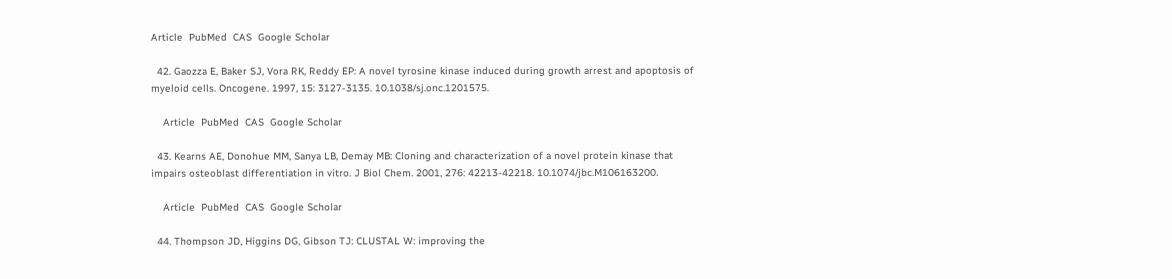Article  PubMed  CAS  Google Scholar

  42. Gaozza E, Baker SJ, Vora RK, Reddy EP: A novel tyrosine kinase induced during growth arrest and apoptosis of myeloid cells. Oncogene. 1997, 15: 3127-3135. 10.1038/sj.onc.1201575.

    Article  PubMed  CAS  Google Scholar

  43. Kearns AE, Donohue MM, Sanya LB, Demay MB: Cloning and characterization of a novel protein kinase that impairs osteoblast differentiation in vitro. J Biol Chem. 2001, 276: 42213-42218. 10.1074/jbc.M106163200.

    Article  PubMed  CAS  Google Scholar

  44. Thompson JD, Higgins DG, Gibson TJ: CLUSTAL W: improving the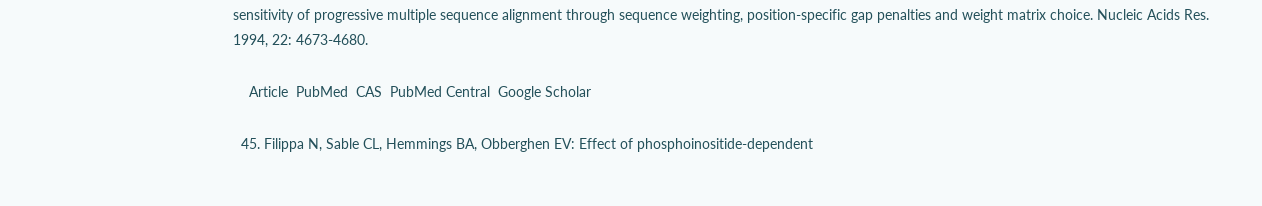sensitivity of progressive multiple sequence alignment through sequence weighting, position-specific gap penalties and weight matrix choice. Nucleic Acids Res. 1994, 22: 4673-4680.

    Article  PubMed  CAS  PubMed Central  Google Scholar

  45. Filippa N, Sable CL, Hemmings BA, Obberghen EV: Effect of phosphoinositide-dependent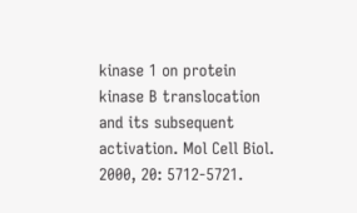kinase 1 on protein kinase B translocation and its subsequent activation. Mol Cell Biol. 2000, 20: 5712-5721.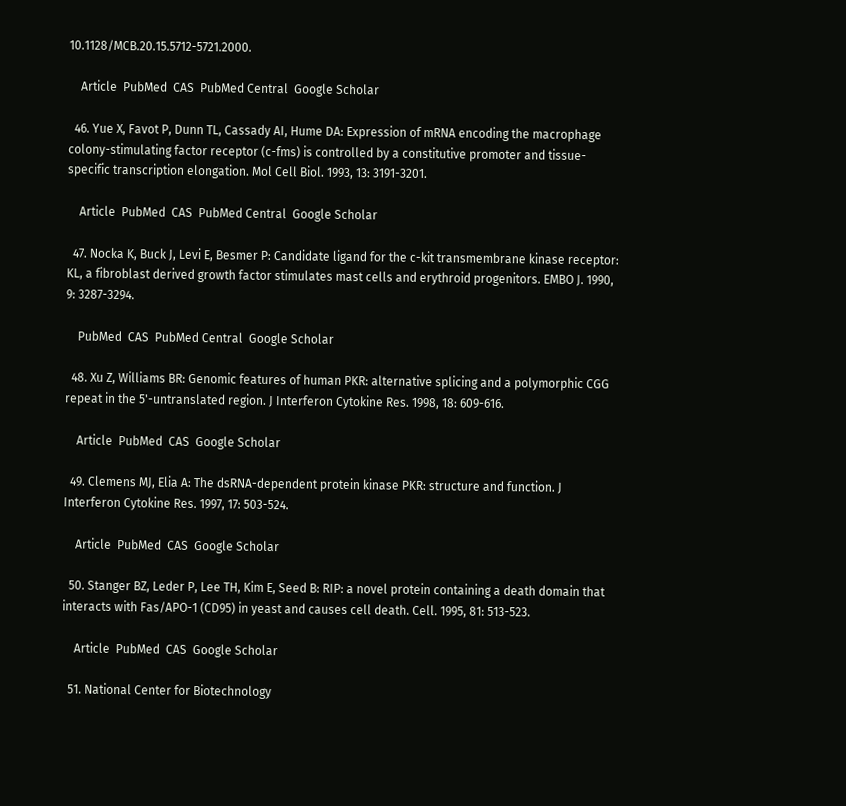10.1128/MCB.20.15.5712-5721.2000.

    Article  PubMed  CAS  PubMed Central  Google Scholar

  46. Yue X, Favot P, Dunn TL, Cassady AI, Hume DA: Expression of mRNA encoding the macrophage colony-stimulating factor receptor (c-fms) is controlled by a constitutive promoter and tissue-specific transcription elongation. Mol Cell Biol. 1993, 13: 3191-3201.

    Article  PubMed  CAS  PubMed Central  Google Scholar

  47. Nocka K, Buck J, Levi E, Besmer P: Candidate ligand for the c-kit transmembrane kinase receptor: KL, a fibroblast derived growth factor stimulates mast cells and erythroid progenitors. EMBO J. 1990, 9: 3287-3294.

    PubMed  CAS  PubMed Central  Google Scholar

  48. Xu Z, Williams BR: Genomic features of human PKR: alternative splicing and a polymorphic CGG repeat in the 5'-untranslated region. J Interferon Cytokine Res. 1998, 18: 609-616.

    Article  PubMed  CAS  Google Scholar

  49. Clemens MJ, Elia A: The dsRNA-dependent protein kinase PKR: structure and function. J Interferon Cytokine Res. 1997, 17: 503-524.

    Article  PubMed  CAS  Google Scholar

  50. Stanger BZ, Leder P, Lee TH, Kim E, Seed B: RIP: a novel protein containing a death domain that interacts with Fas/APO-1 (CD95) in yeast and causes cell death. Cell. 1995, 81: 513-523.

    Article  PubMed  CAS  Google Scholar

  51. National Center for Biotechnology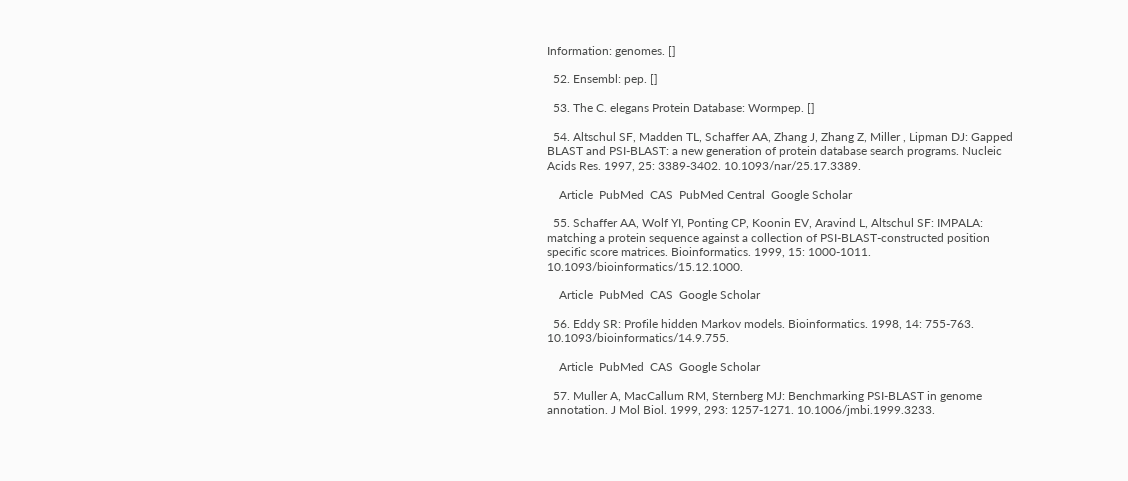Information: genomes. []

  52. Ensembl: pep. []

  53. The C. elegans Protein Database: Wormpep. []

  54. Altschul SF, Madden TL, Schaffer AA, Zhang J, Zhang Z, Miller , Lipman DJ: Gapped BLAST and PSI-BLAST: a new generation of protein database search programs. Nucleic Acids Res. 1997, 25: 3389-3402. 10.1093/nar/25.17.3389.

    Article  PubMed  CAS  PubMed Central  Google Scholar

  55. Schaffer AA, Wolf YI, Ponting CP, Koonin EV, Aravind L, Altschul SF: IMPALA: matching a protein sequence against a collection of PSI-BLAST-constructed position specific score matrices. Bioinformatics. 1999, 15: 1000-1011. 10.1093/bioinformatics/15.12.1000.

    Article  PubMed  CAS  Google Scholar

  56. Eddy SR: Profile hidden Markov models. Bioinformatics. 1998, 14: 755-763. 10.1093/bioinformatics/14.9.755.

    Article  PubMed  CAS  Google Scholar

  57. Muller A, MacCallum RM, Sternberg MJ: Benchmarking PSI-BLAST in genome annotation. J Mol Biol. 1999, 293: 1257-1271. 10.1006/jmbi.1999.3233.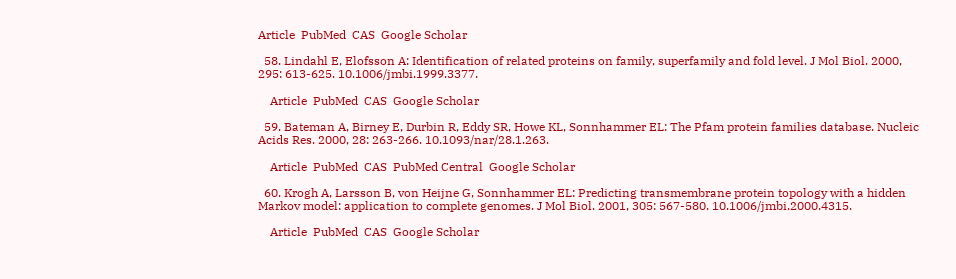Article  PubMed  CAS  Google Scholar

  58. Lindahl E, Elofsson A: Identification of related proteins on family, superfamily and fold level. J Mol Biol. 2000, 295: 613-625. 10.1006/jmbi.1999.3377.

    Article  PubMed  CAS  Google Scholar

  59. Bateman A, Birney E, Durbin R, Eddy SR, Howe KL, Sonnhammer EL: The Pfam protein families database. Nucleic Acids Res. 2000, 28: 263-266. 10.1093/nar/28.1.263.

    Article  PubMed  CAS  PubMed Central  Google Scholar

  60. Krogh A, Larsson B, von Heijne G, Sonnhammer EL: Predicting transmembrane protein topology with a hidden Markov model: application to complete genomes. J Mol Biol. 2001, 305: 567-580. 10.1006/jmbi.2000.4315.

    Article  PubMed  CAS  Google Scholar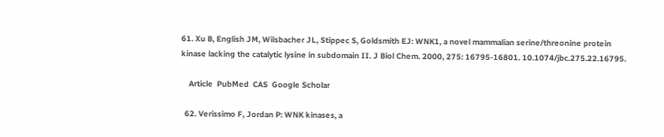61. Xu B, English JM, Wilsbacher JL, Stippec S, Goldsmith EJ: WNK1, a novel mammalian serine/threonine protein kinase lacking the catalytic lysine in subdomain II. J Biol Chem. 2000, 275: 16795-16801. 10.1074/jbc.275.22.16795.

    Article  PubMed  CAS  Google Scholar

  62. Verissimo F, Jordan P: WNK kinases, a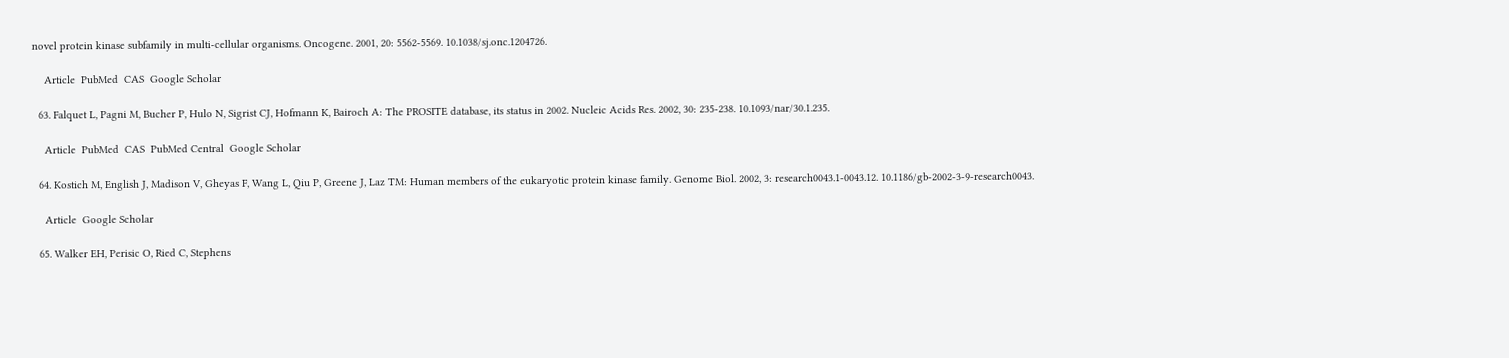novel protein kinase subfamily in multi-cellular organisms. Oncogene. 2001, 20: 5562-5569. 10.1038/sj.onc.1204726.

    Article  PubMed  CAS  Google Scholar

  63. Falquet L, Pagni M, Bucher P, Hulo N, Sigrist CJ, Hofmann K, Bairoch A: The PROSITE database, its status in 2002. Nucleic Acids Res. 2002, 30: 235-238. 10.1093/nar/30.1.235.

    Article  PubMed  CAS  PubMed Central  Google Scholar

  64. Kostich M, English J, Madison V, Gheyas F, Wang L, Qiu P, Greene J, Laz TM: Human members of the eukaryotic protein kinase family. Genome Biol. 2002, 3: research0043.1-0043.12. 10.1186/gb-2002-3-9-research0043.

    Article  Google Scholar

  65. Walker EH, Perisic O, Ried C, Stephens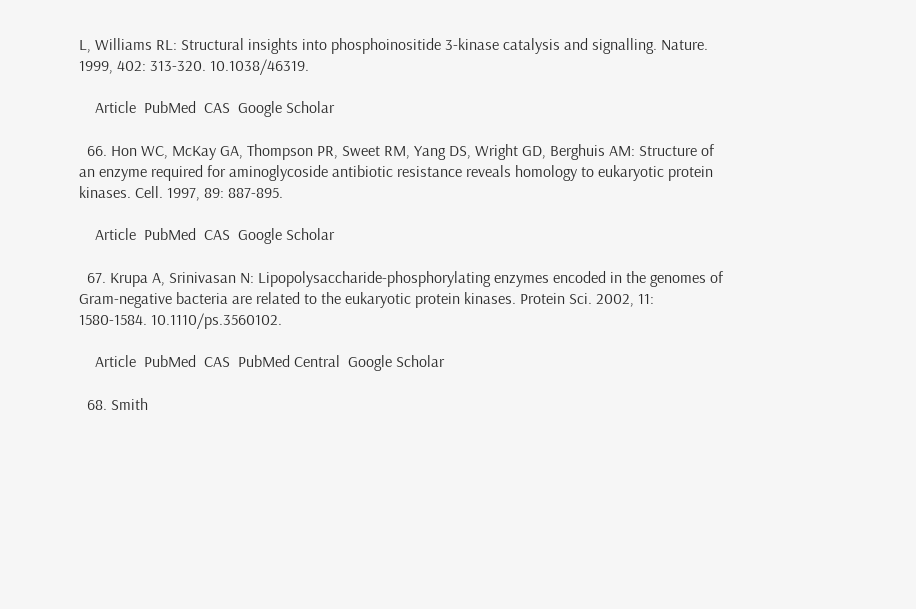L, Williams RL: Structural insights into phosphoinositide 3-kinase catalysis and signalling. Nature. 1999, 402: 313-320. 10.1038/46319.

    Article  PubMed  CAS  Google Scholar

  66. Hon WC, McKay GA, Thompson PR, Sweet RM, Yang DS, Wright GD, Berghuis AM: Structure of an enzyme required for aminoglycoside antibiotic resistance reveals homology to eukaryotic protein kinases. Cell. 1997, 89: 887-895.

    Article  PubMed  CAS  Google Scholar

  67. Krupa A, Srinivasan N: Lipopolysaccharide-phosphorylating enzymes encoded in the genomes of Gram-negative bacteria are related to the eukaryotic protein kinases. Protein Sci. 2002, 11: 1580-1584. 10.1110/ps.3560102.

    Article  PubMed  CAS  PubMed Central  Google Scholar

  68. Smith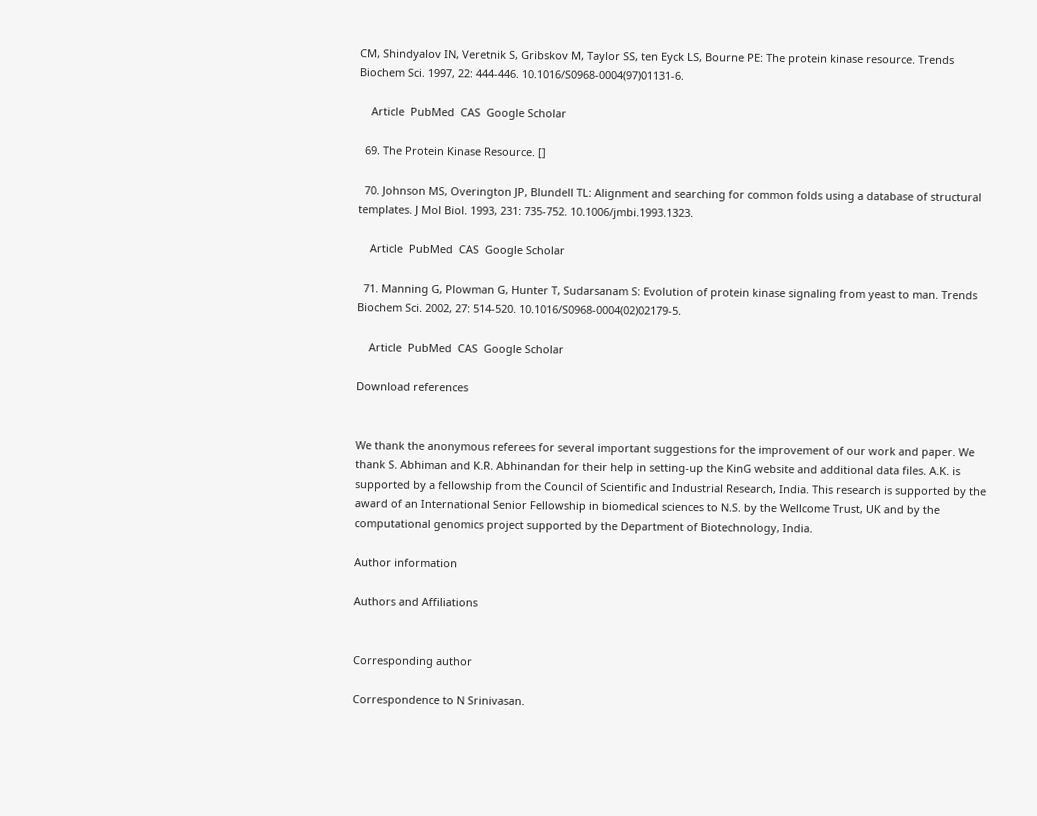CM, Shindyalov IN, Veretnik S, Gribskov M, Taylor SS, ten Eyck LS, Bourne PE: The protein kinase resource. Trends Biochem Sci. 1997, 22: 444-446. 10.1016/S0968-0004(97)01131-6.

    Article  PubMed  CAS  Google Scholar

  69. The Protein Kinase Resource. []

  70. Johnson MS, Overington JP, Blundell TL: Alignment and searching for common folds using a database of structural templates. J Mol Biol. 1993, 231: 735-752. 10.1006/jmbi.1993.1323.

    Article  PubMed  CAS  Google Scholar

  71. Manning G, Plowman G, Hunter T, Sudarsanam S: Evolution of protein kinase signaling from yeast to man. Trends Biochem Sci. 2002, 27: 514-520. 10.1016/S0968-0004(02)02179-5.

    Article  PubMed  CAS  Google Scholar

Download references


We thank the anonymous referees for several important suggestions for the improvement of our work and paper. We thank S. Abhiman and K.R. Abhinandan for their help in setting-up the KinG website and additional data files. A.K. is supported by a fellowship from the Council of Scientific and Industrial Research, India. This research is supported by the award of an International Senior Fellowship in biomedical sciences to N.S. by the Wellcome Trust, UK and by the computational genomics project supported by the Department of Biotechnology, India.

Author information

Authors and Affiliations


Corresponding author

Correspondence to N Srinivasan.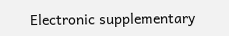Electronic supplementary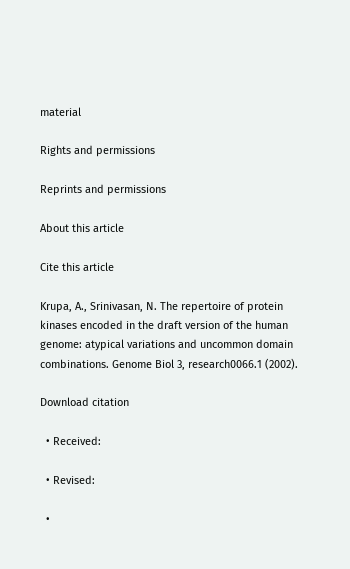material

Rights and permissions

Reprints and permissions

About this article

Cite this article

Krupa, A., Srinivasan, N. The repertoire of protein kinases encoded in the draft version of the human genome: atypical variations and uncommon domain combinations. Genome Biol 3, research0066.1 (2002).

Download citation

  • Received:

  • Revised:

  •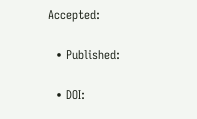Accepted:

  • Published:

  • DOI: